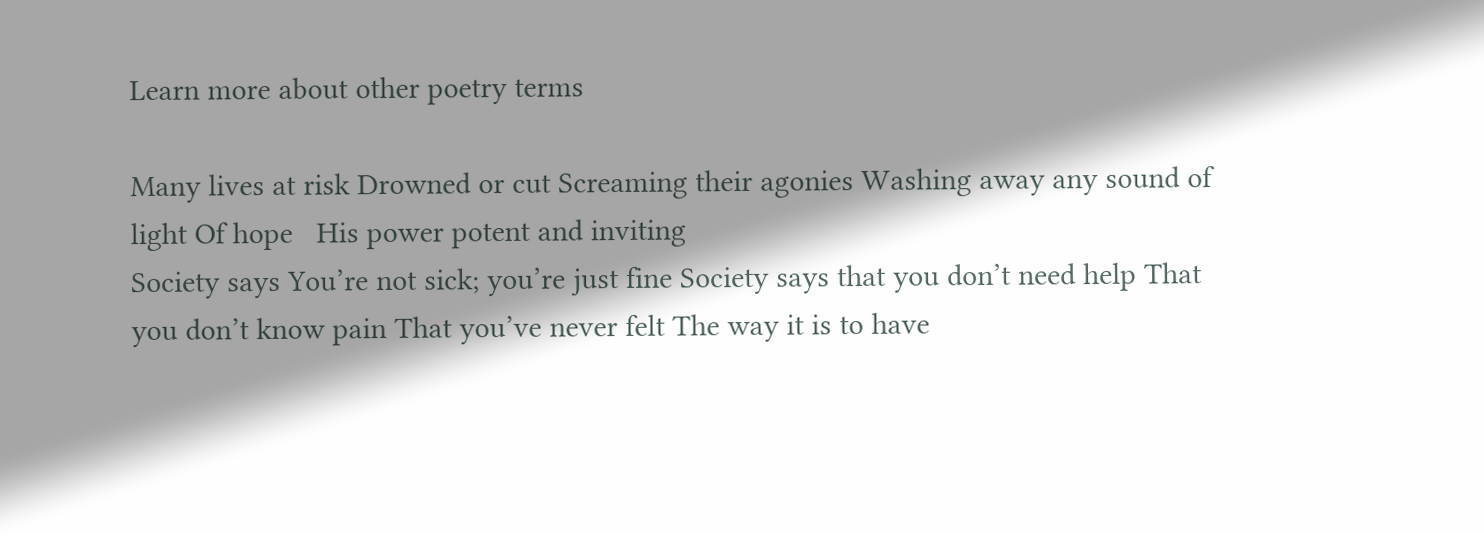Learn more about other poetry terms

Many lives at risk Drowned or cut Screaming their agonies Washing away any sound of light Of hope   His power potent and inviting
Society says You’re not sick; you’re just fine Society says that you don’t need help That you don’t know pain That you’ve never felt The way it is to have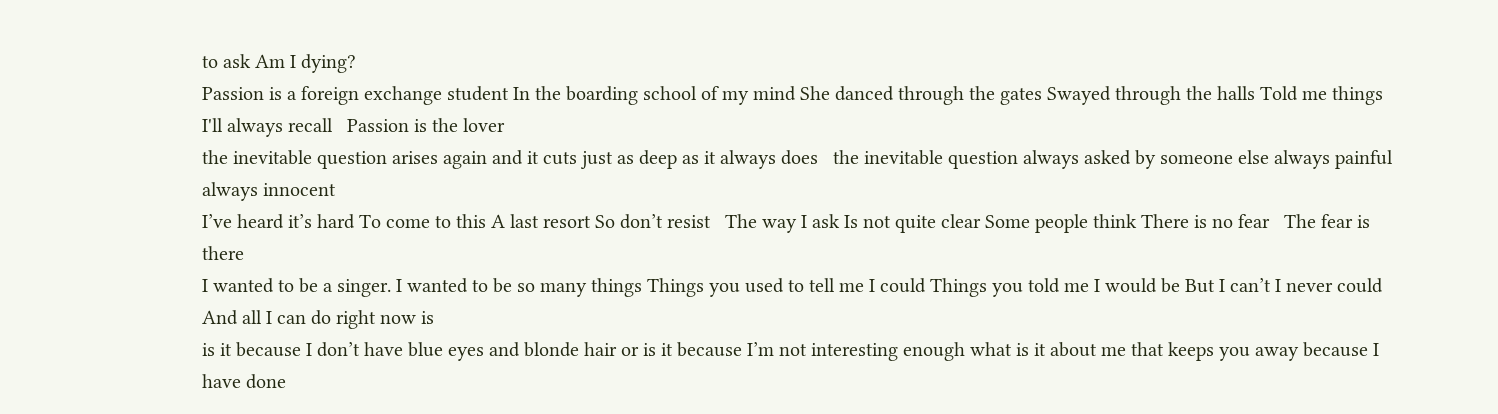to ask Am I dying?
Passion is a foreign exchange student In the boarding school of my mind She danced through the gates Swayed through the halls Told me things I'll always recall   Passion is the lover
the inevitable question arises again and it cuts just as deep as it always does   the inevitable question always asked by someone else always painful always innocent
I’ve heard it’s hard To come to this A last resort So don’t resist   The way I ask Is not quite clear Some people think There is no fear   The fear is there
I wanted to be a singer. I wanted to be so many things Things you used to tell me I could Things you told me I would be But I can’t I never could And all I can do right now is
is it because I don’t have blue eyes and blonde hair or is it because I’m not interesting enough what is it about me that keeps you away because I have done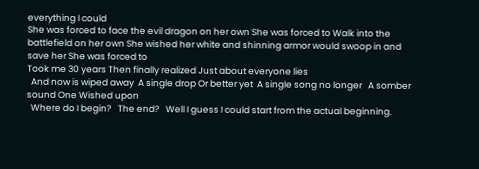everything I could
She was forced to face the evil dragon on her own She was forced to Walk into the battlefield on her own She wished her white and shinning armor would swoop in and save her She was forced to
Took me 30 years Then finally realized Just about everyone lies
  And now is wiped away  A single drop Or better yet  A single song no longer   A somber sound One Wished upon
  Where do I begin?   The end?   Well I guess I could start from the actual beginning.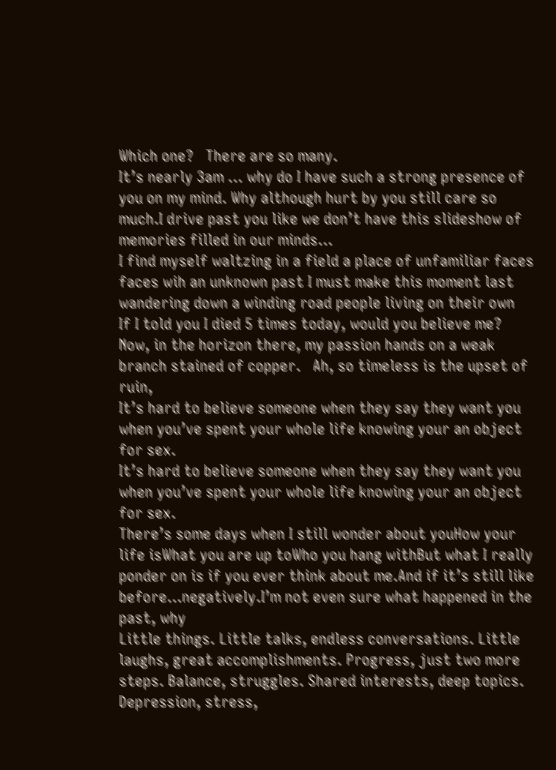Which one?   There are so many.
It’s nearly 3am … why do I have such a strong presence of you on my mind. Why although hurt by you still care so much.I drive past you like we don’t have this slideshow of memories filled in our minds…
I find myself waltzing in a field a place of unfamiliar faces faces wih an unknown past I must make this moment last wandering down a winding road people living on their own
If I told you I died 5 times today, would you believe me?   Now, in the horizon there, my passion hands on a weak branch stained of copper.   Ah, so timeless is the upset of ruin,
It’s hard to believe someone when they say they want you when you’ve spent your whole life knowing your an object for sex.
It’s hard to believe someone when they say they want you when you’ve spent your whole life knowing your an object for sex.
There’s some days when I still wonder about youHow your life isWhat you are up toWho you hang withBut what I really ponder on is if you ever think about me.And if it’s still like before...negatively.I’m not even sure what happened in the past, why
Little things. Little talks, endless conversations. Little laughs, great accomplishments. Progress, just two more steps. Balance, struggles. Shared interests, deep topics. Depression, stress,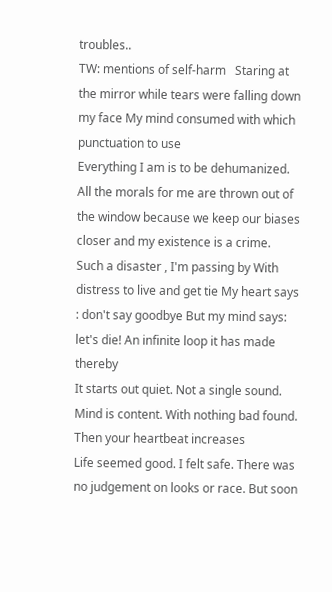troubles..
TW: mentions of self-harm   Staring at the mirror while tears were falling down my face My mind consumed with which punctuation to use
Everything I am is to be dehumanized. All the morals for me are thrown out of the window because we keep our biases closer and my existence is a crime.
Such a disaster , I'm passing by With distress to live and get tie My heart says : don't say goodbye But my mind says: let's die! An infinite loop it has made thereby
It starts out quiet. Not a single sound. Mind is content. With nothing bad found.   Then your heartbeat increases
Life seemed good. I felt safe. There was no judgement on looks or race. But soon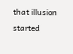that illusion started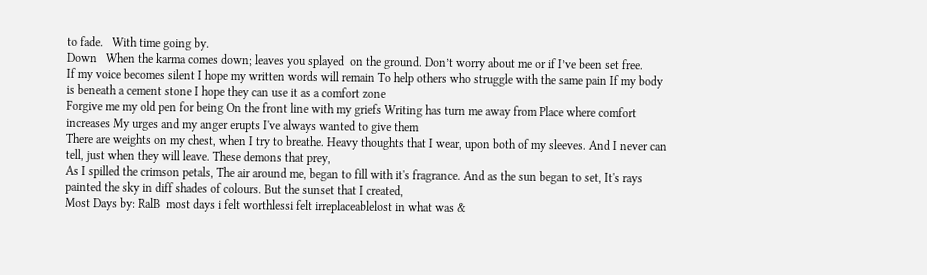to fade.   With time going by.
Down   When the karma comes down; leaves you splayed  on the ground. Don’t worry about me or if I’ve been set free.
If my voice becomes silent I hope my written words will remain To help others who struggle with the same pain If my body is beneath a cement stone I hope they can use it as a comfort zone
Forgive me my old pen for being On the front line with my griefs Writing has turn me away from Place where comfort increases My urges and my anger erupts I've always wanted to give them
There are weights on my chest, when I try to breathe. Heavy thoughts that I wear, upon both of my sleeves. And I never can tell, just when they will leave. These demons that prey,
As I spilled the crimson petals, The air around me, began to fill with it's fragrance. And as the sun began to set, It's rays painted the sky in diff shades of colours. But the sunset that I created,
Most Days by: RalB  most days i felt worthlessi felt irreplaceablelost in what was &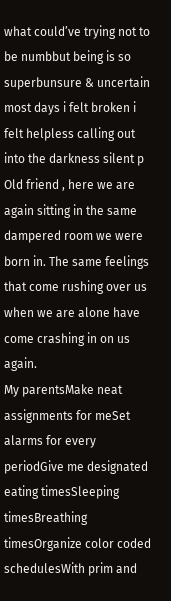what could’ve trying not to be numbbut being is so superbunsure & uncertain most days i felt broken i felt helpless calling out into the darkness silent p
Old friend , here we are again sitting in the same dampered room we were born in. The same feelings that come rushing over us when we are alone have come crashing in on us again.
My parentsMake neat assignments for meSet alarms for every periodGive me designated eating timesSleeping timesBreathing timesOrganize color coded schedulesWith prim and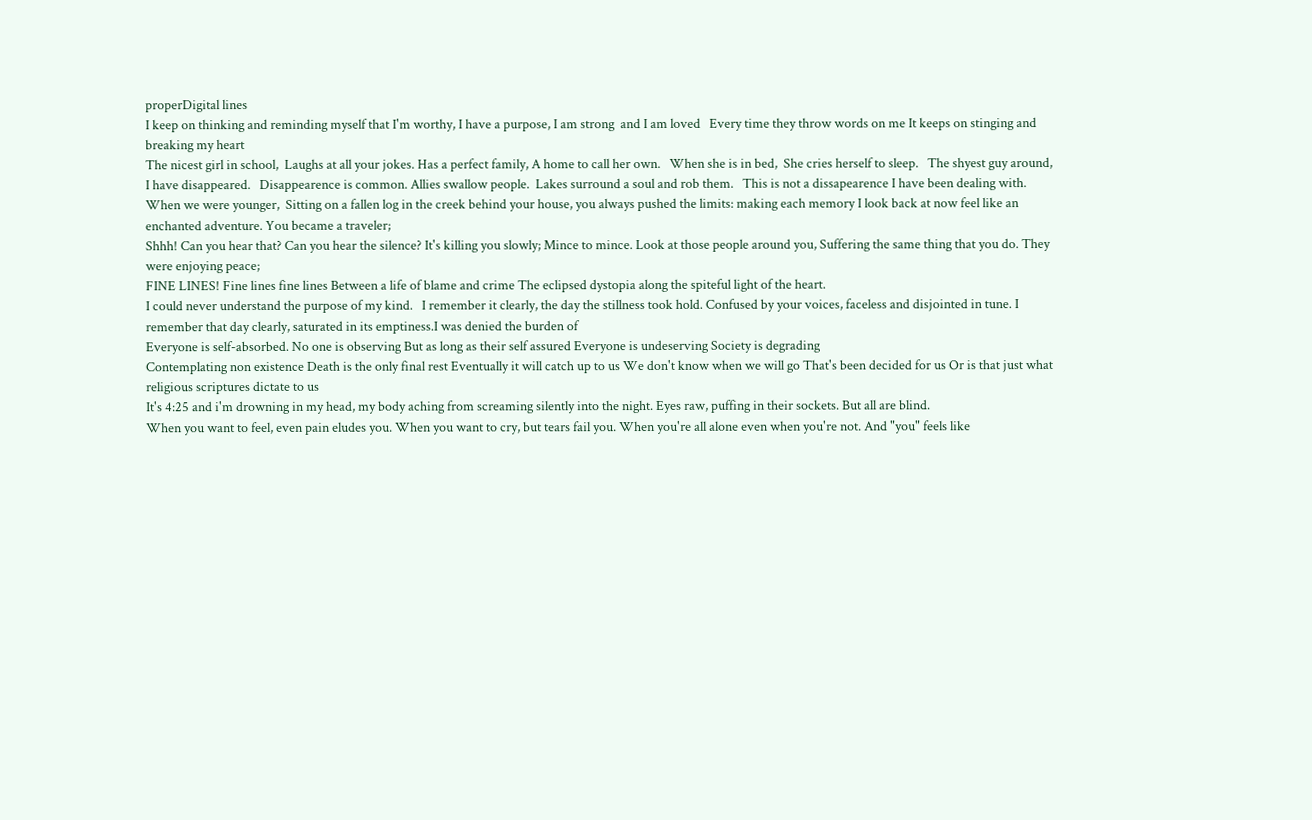properDigital lines
I keep on thinking and reminding myself that I'm worthy, I have a purpose, I am strong  and I am loved   Every time they throw words on me It keeps on stinging and breaking my heart
The nicest girl in school,  Laughs at all your jokes. Has a perfect family, A home to call her own.   When she is in bed,  She cries herself to sleep.   The shyest guy around,
I have disappeared.   Disappearence is common. Allies swallow people.  Lakes surround a soul and rob them.   This is not a dissapearence I have been dealing with.
When we were younger,  Sitting on a fallen log in the creek behind your house, you always pushed the limits: making each memory I look back at now feel like an enchanted adventure. You became a traveler;
Shhh! Can you hear that? Can you hear the silence? It's killing you slowly; Mince to mince. Look at those people around you, Suffering the same thing that you do. They were enjoying peace;
FINE LINES! Fine lines fine lines Between a life of blame and crime The eclipsed dystopia along the spiteful light of the heart.
I could never understand the purpose of my kind.   I remember it clearly, the day the stillness took hold. Confused by your voices, faceless and disjointed in tune. I remember that day clearly, saturated in its emptiness.I was denied the burden of
Everyone is self-absorbed. No one is observing But as long as their self assured Everyone is undeserving Society is degrading
Contemplating non existence Death is the only final rest Eventually it will catch up to us We don't know when we will go That's been decided for us Or is that just what religious scriptures dictate to us
It's 4:25 and i'm drowning in my head, my body aching from screaming silently into the night. Eyes raw, puffing in their sockets. But all are blind.
When you want to feel, even pain eludes you. When you want to cry, but tears fail you. When you're all alone even when you're not. And "you" feels like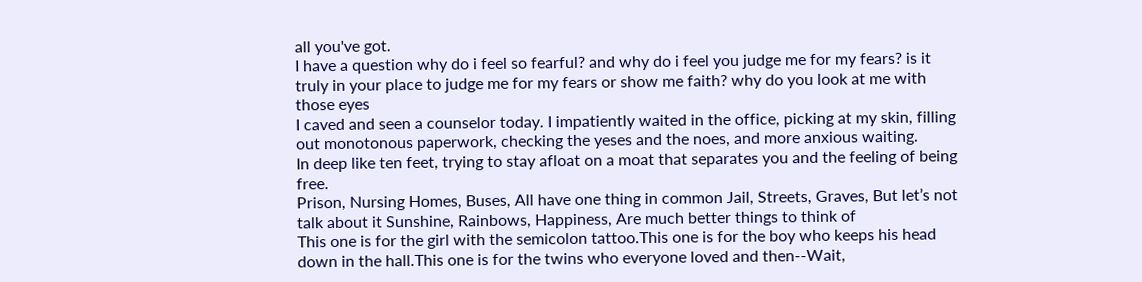all you've got.
I have a question why do i feel so fearful? and why do i feel you judge me for my fears? is it truly in your place to judge me for my fears or show me faith? why do you look at me with those eyes
I caved and seen a counselor today. I impatiently waited in the office, picking at my skin, filling out monotonous paperwork, checking the yeses and the noes, and more anxious waiting.
In deep like ten feet, trying to stay afloat on a moat that separates you and the feeling of being free.
Prison, Nursing Homes, Buses, All have one thing in common Jail, Streets, Graves, But let’s not talk about it Sunshine, Rainbows, Happiness, Are much better things to think of
This one is for the girl with the semicolon tattoo.This one is for the boy who keeps his head down in the hall.This one is for the twins who everyone loved and then--Wait,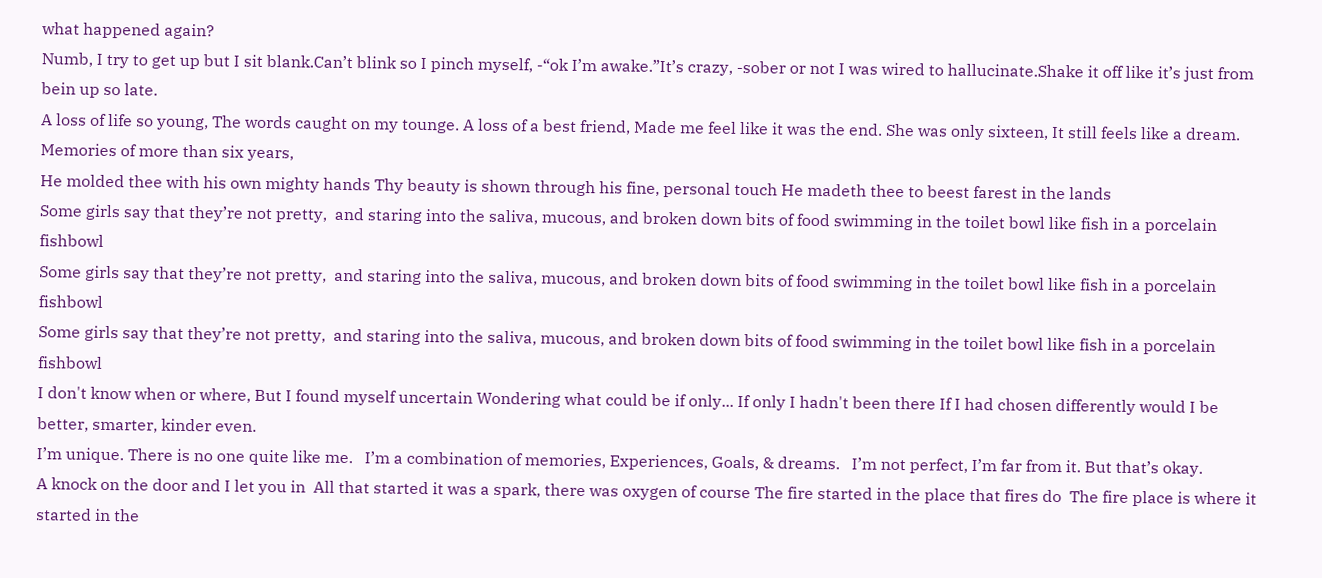what happened again?
Numb, I try to get up but I sit blank.Can’t blink so I pinch myself, -“ok I’m awake.”It’s crazy, -sober or not I was wired to hallucinate.Shake it off like it’s just from bein up so late.
A loss of life so young, The words caught on my tounge. A loss of a best friend, Made me feel like it was the end. She was only sixteen, It still feels like a dream. Memories of more than six years,
He molded thee with his own mighty hands Thy beauty is shown through his fine, personal touch He madeth thee to beest farest in the lands
Some girls say that they’re not pretty,  and staring into the saliva, mucous, and broken down bits of food swimming in the toilet bowl like fish in a porcelain fishbowl
Some girls say that they’re not pretty,  and staring into the saliva, mucous, and broken down bits of food swimming in the toilet bowl like fish in a porcelain fishbowl
Some girls say that they’re not pretty,  and staring into the saliva, mucous, and broken down bits of food swimming in the toilet bowl like fish in a porcelain fishbowl
I don't know when or where, But I found myself uncertain Wondering what could be if only... If only I hadn't been there If I had chosen differently would I be better, smarter, kinder even.
I’m unique. There is no one quite like me.   I’m a combination of memories, Experiences, Goals, & dreams.   I’m not perfect, I’m far from it. But that’s okay.
A knock on the door and I let you in  All that started it was a spark, there was oxygen of course The fire started in the place that fires do  The fire place is where it started in the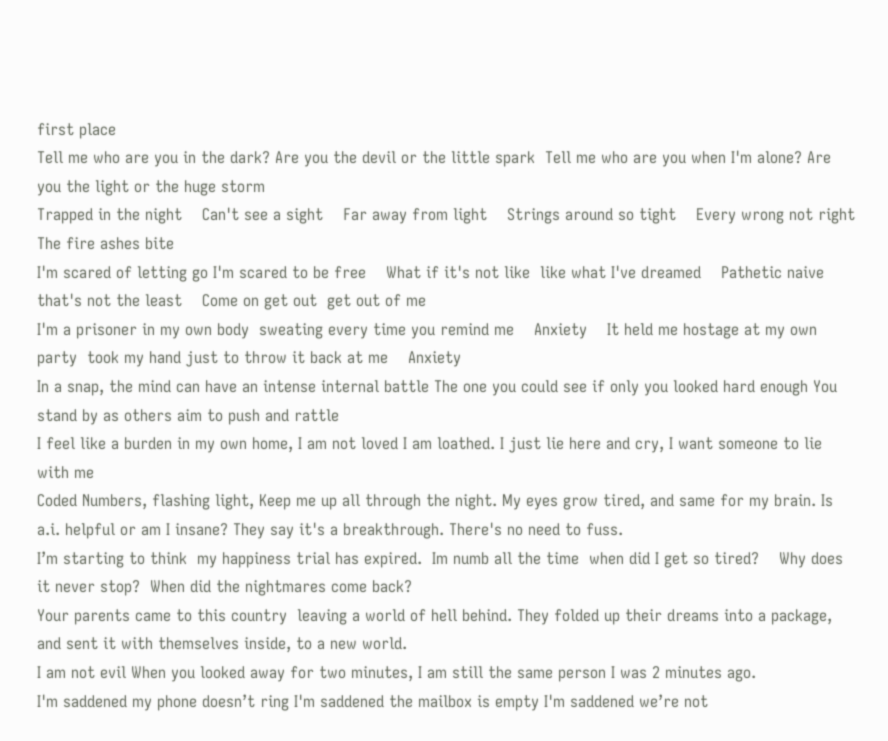first place
Tell me who are you in the dark? Are you the devil or the little spark  Tell me who are you when I'm alone? Are you the light or the huge storm
Trapped in the night    Can't see a sight    Far away from light    Strings around so tight    Every wrong not right    The fire ashes bite
I'm scared of letting go I'm scared to be free    What if it's not like  like what I've dreamed    Pathetic naive  that's not the least    Come on get out  get out of me
I'm a prisoner in my own body  sweating every time you remind me    Anxiety    It held me hostage at my own party  took my hand just to throw it back at me    Anxiety
In a snap, the mind can have an intense internal battle The one you could see if only you looked hard enough You stand by as others aim to push and rattle
I feel like a burden in my own home, I am not loved I am loathed. I just lie here and cry, I want someone to lie with me
Coded Numbers, flashing light, Keep me up all through the night. My eyes grow tired, and same for my brain. Is a.i. helpful or am I insane? They say it's a breakthrough. There's no need to fuss.
I’m starting to think  my happiness trial has expired.  Im numb all the time  when did I get so tired?    Why does it never stop?  When did the nightmares come back?
Your parents came to this country  leaving a world of hell behind. They folded up their dreams into a package, and sent it with themselves inside, to a new world.
I am not evil When you looked away for two minutes, I am still the same person I was 2 minutes ago.
I'm saddened my phone doesn’t ring I'm saddened the mailbox is empty I'm saddened we’re not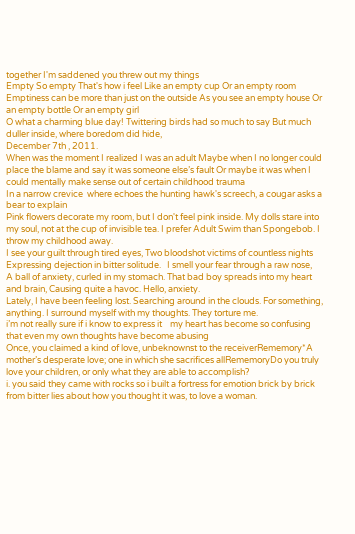together I'm saddened you threw out my things
Empty So empty That's how i feel Like an empty cup Or an empty room Emptiness can be more than just on the outside As you see an empty house Or an empty bottle Or an empty girl
O what a charming blue day! Twittering birds had so much to say But much duller inside, where boredom did hide,
December 7th , 2011.
When was the moment I realized I was an adult Maybe when I no longer could place the blame and say it was someone else’s fault Or maybe it was when I could mentally make sense out of certain childhood trauma
In a narrow crevice  where echoes the hunting hawk's screech, a cougar asks a bear to explain
Pink flowers decorate my room, but I don't feel pink inside. My dolls stare into my soul, not at the cup of invisible tea. I prefer Adult Swim than Spongebob. I throw my childhood away.
I see your guilt through tired eyes, Two bloodshot victims of countless nights Expressing dejection in bitter solitude.   I smell your fear through a raw nose,
A ball of anxiety, curled in my stomach. That bad boy spreads into my heart and brain, Causing quite a havoc. Hello, anxiety.
Lately, I have been feeling lost. Searching around in the clouds. For something, anything. I surround myself with my thoughts. They torture me.
i’m not really sure if i know to express it    my heart has become so confusing  that even my own thoughts have become abusing
Once, you claimed a kind of love, unbeknownst to the receiverRememory*A mother’s desperate love; one in which she sacrifices allRememoryDo you truly love your children, or only what they are able to accomplish?
i. you said they came with rocks so i built a fortress for emotion brick by brick from bitter lies about how you thought it was, to love a woman.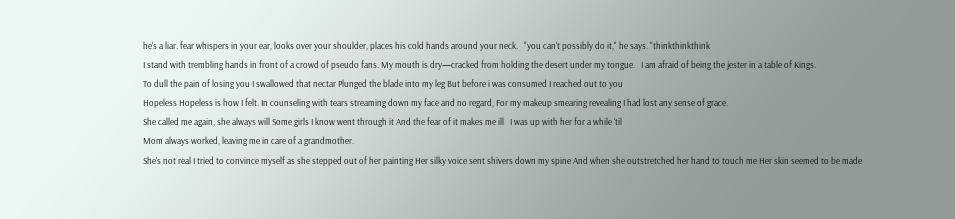he's a liar. fear whispers in your ear, looks over your shoulder, places his cold hands around your neck.   "you can't possibly do it," he says. "thinkthinkthink
I stand with trembling hands in front of a crowd of pseudo fans. My mouth is dry—cracked from holding the desert under my tongue.   I am afraid of being the jester in a table of Kings.
To dull the pain of losing you I swallowed that nectar Plunged the blade into my leg But before i was consumed I reached out to you
Hopeless Hopeless is how I felt. In counseling with tears streaming down my face and no regard, For my makeup smearing revealing I had lost any sense of grace.
She called me again, she always will Some girls I know went through it And the fear of it makes me ill   I was up with her for a while ‘til
Mom always worked, leaving me in care of a grandmother.
She's not real I tried to convince myself as she stepped out of her painting Her silky voice sent shivers down my spine And when she outstretched her hand to touch me Her skin seemed to be made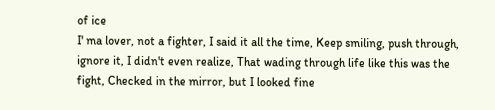of ice
I' ma lover, not a fighter, I said it all the time, Keep smiling, push through, ignore it, I didn't even realize, That wading through life like this was the fight, Checked in the mirror, but I looked fine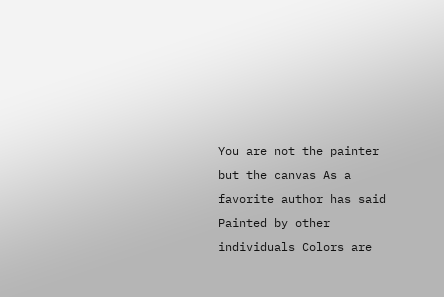You are not the painter but the canvas As a favorite author has said Painted by other individuals Colors are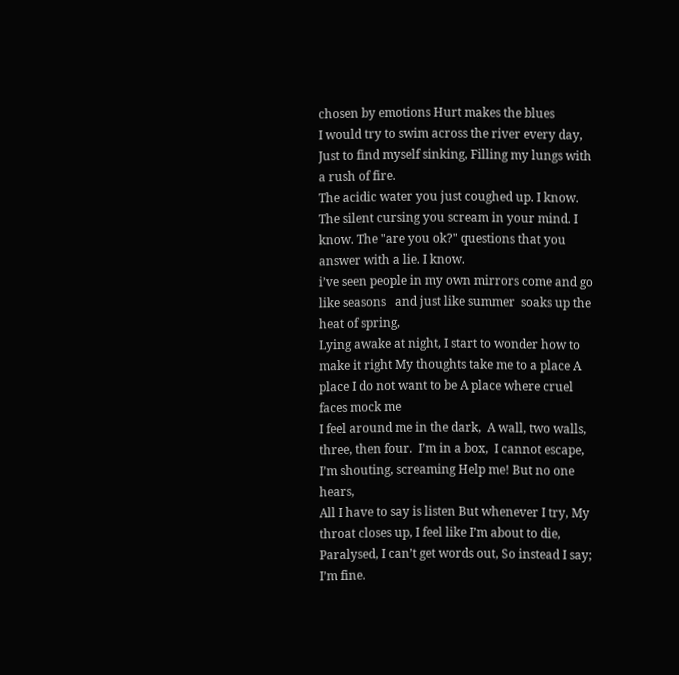chosen by emotions Hurt makes the blues
I would try to swim across the river every day, Just to find myself sinking, Filling my lungs with a rush of fire.
The acidic water you just coughed up. I know. The silent cursing you scream in your mind. I know. The "are you ok?" questions that you answer with a lie. I know.
i’ve seen people in my own mirrors come and go like seasons   and just like summer  soaks up the heat of spring,
Lying awake at night, I start to wonder how to make it right My thoughts take me to a place A place I do not want to be A place where cruel faces mock me
I feel around me in the dark,  A wall, two walls, three, then four.  I’m in a box,  I cannot escape, I’m shouting, screaming Help me! But no one hears,
All I have to say is listen But whenever I try, My throat closes up, I feel like I’m about to die, Paralysed, I can’t get words out, So instead I say;             I’m fine.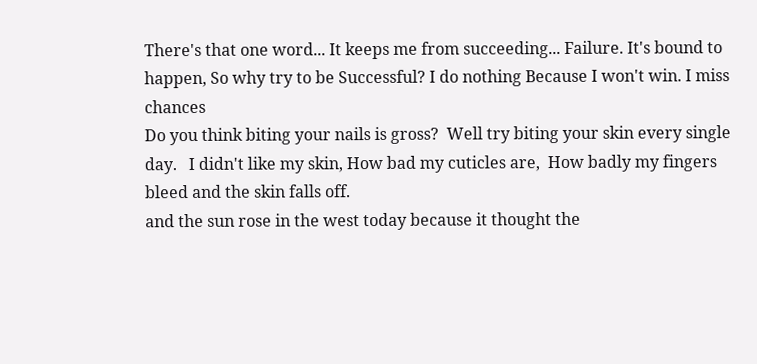There's that one word... It keeps me from succeeding... Failure. It's bound to happen, So why try to be Successful? I do nothing Because I won't win. I miss chances
Do you think biting your nails is gross?  Well try biting your skin every single day.   I didn't like my skin, How bad my cuticles are,  How badly my fingers bleed and the skin falls off.
and the sun rose in the west today because it thought the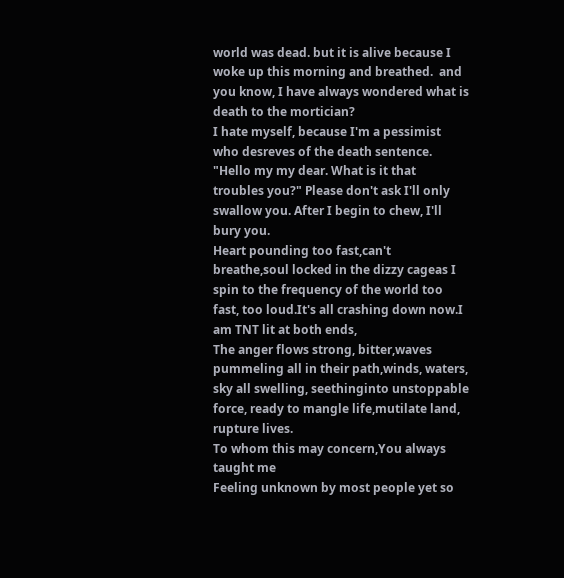world was dead. but it is alive because I woke up this morning and breathed.  and you know, I have always wondered what is death to the mortician?
I hate myself, because I'm a pessimist who desreves of the death sentence. "Hello my my dear. What is it that troubles you?" Please don't ask I'll only swallow you. After I begin to chew, I'll bury you.
Heart pounding too fast,can't breathe,soul locked in the dizzy cageas I spin to the frequency of the world too fast, too loud.It's all crashing down now.I am TNT lit at both ends,
The anger flows strong, bitter,waves pummeling all in their path,winds, waters, sky all swelling, seethinginto unstoppable force, ready to mangle life,mutilate land, rupture lives.
To whom this may concern,You always taught me
Feeling unknown by most people yet so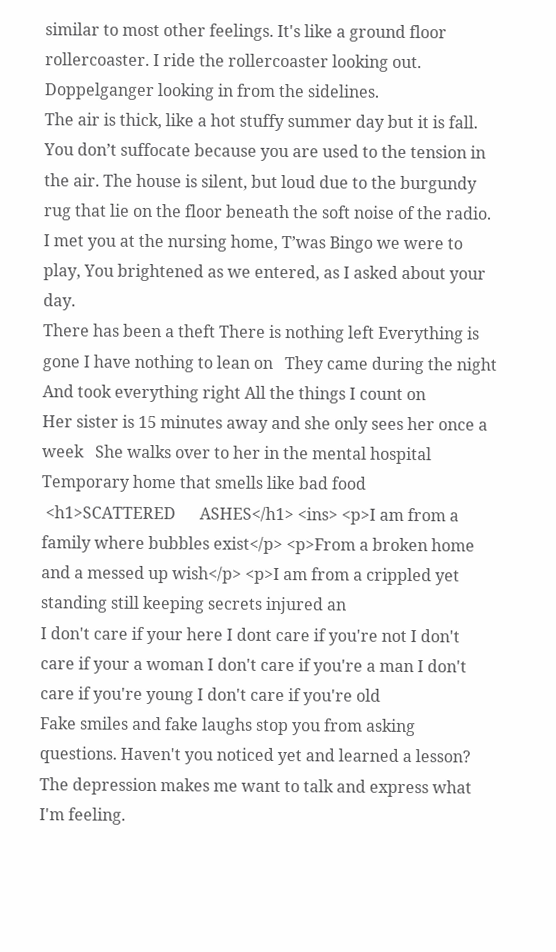similar to most other feelings. It's like a ground floor rollercoaster. I ride the rollercoaster looking out. Doppelganger looking in from the sidelines.
The air is thick, like a hot stuffy summer day but it is fall. You don’t suffocate because you are used to the tension in the air. The house is silent, but loud due to the burgundy rug that lie on the floor beneath the soft noise of the radio.
I met you at the nursing home, T’was Bingo we were to play, You brightened as we entered, as I asked about your day.
There has been a theft There is nothing left Everything is gone I have nothing to lean on   They came during the night And took everything right All the things I count on
Her sister is 15 minutes away and she only sees her once a week   She walks over to her in the mental hospital   Temporary home that smells like bad food
 <h1>SCATTERED      ASHES</h1> <ins> <p>I am from a family where bubbles exist</p> <p>From a broken home and a messed up wish</p> <p>I am from a crippled yet standing still keeping secrets injured an
I don't care if your here I dont care if you're not I don't care if your a woman I don't care if you're a man I don't care if you're young I don't care if you're old
Fake smiles and fake laughs stop you from asking questions. Haven't you noticed yet and learned a lesson? The depression makes me want to talk and express what I'm feeling.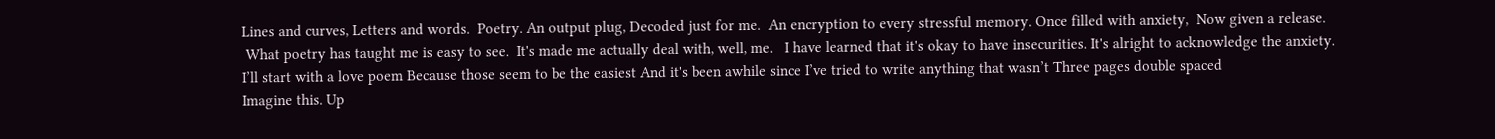Lines and curves, Letters and words.  Poetry. An output plug, Decoded just for me.  An encryption to every stressful memory. Once filled with anxiety,  Now given a release.
 What poetry has taught me is easy to see.  It's made me actually deal with, well, me.   I have learned that it's okay to have insecurities. It's alright to acknowledge the anxiety.
I’ll start with a love poem Because those seem to be the easiest And it's been awhile since I’ve tried to write anything that wasn’t Three pages double spaced
Imagine this. Up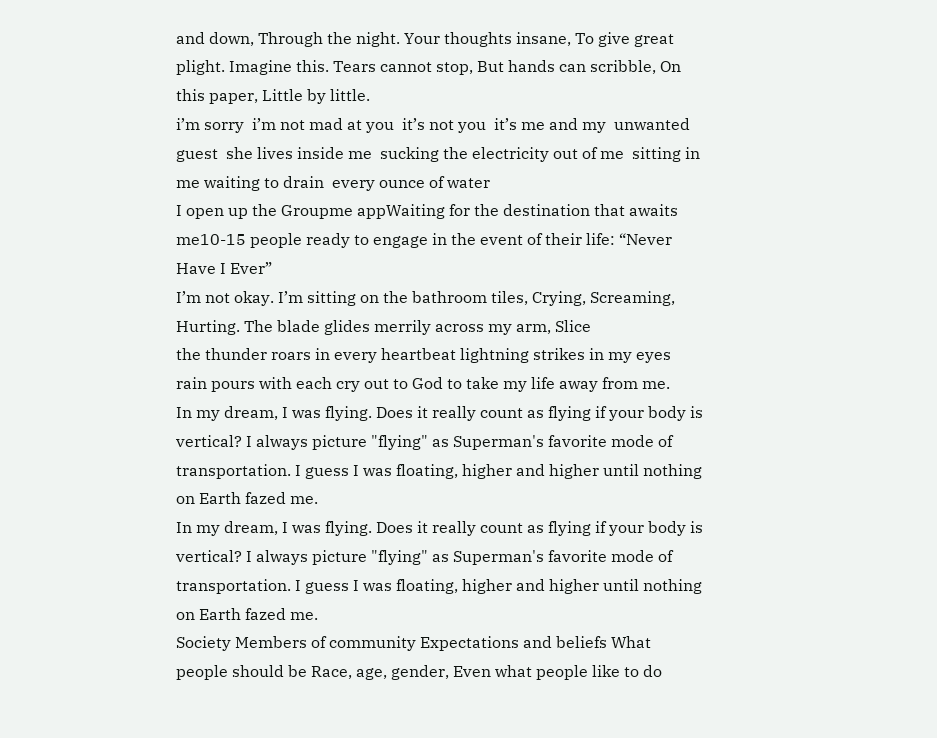and down, Through the night. Your thoughts insane, To give great plight. Imagine this. Tears cannot stop, But hands can scribble, On this paper, Little by little.
i’m sorry  i’m not mad at you  it’s not you  it’s me and my  unwanted guest  she lives inside me  sucking the electricity out of me  sitting in me waiting to drain  every ounce of water
I open up the Groupme appWaiting for the destination that awaits me10-15 people ready to engage in the event of their life: “Never Have I Ever”
I’m not okay. I’m sitting on the bathroom tiles, Crying, Screaming, Hurting. The blade glides merrily across my arm, Slice
the thunder roars in every heartbeat lightning strikes in my eyes rain pours with each cry out to God to take my life away from me.
In my dream, I was flying. Does it really count as flying if your body is vertical? I always picture "flying" as Superman's favorite mode of transportation. I guess I was floating, higher and higher until nothing on Earth fazed me.
In my dream, I was flying. Does it really count as flying if your body is vertical? I always picture "flying" as Superman's favorite mode of transportation. I guess I was floating, higher and higher until nothing on Earth fazed me.
Society Members of community Expectations and beliefs What people should be Race, age, gender, Even what people like to do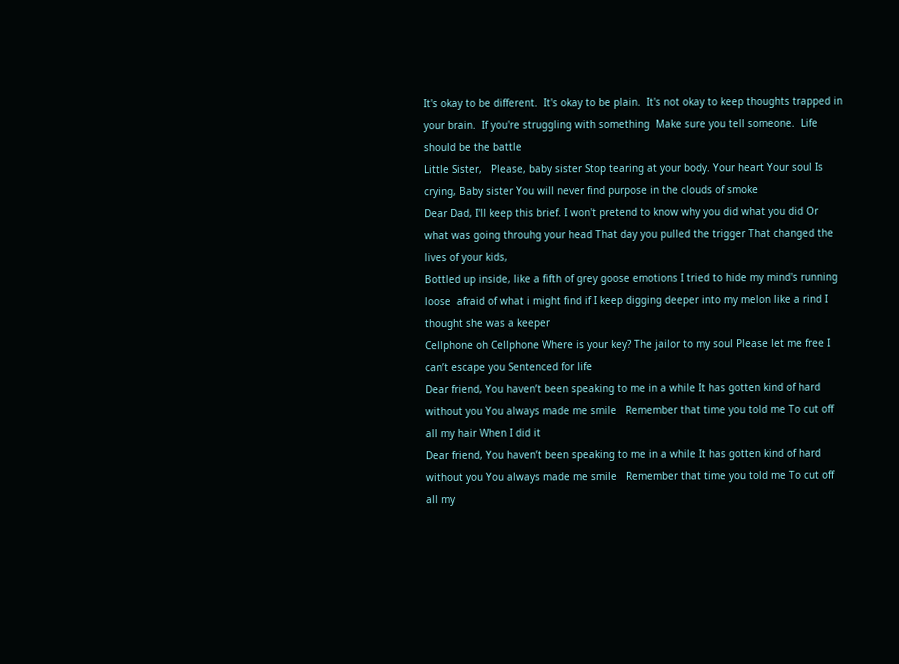It's okay to be different.  It's okay to be plain.  It's not okay to keep thoughts trapped in your brain.  If you're struggling with something  Make sure you tell someone.  Life should be the battle
Little Sister,   Please, baby sister Stop tearing at your body. Your heart Your soul Is crying, Baby sister You will never find purpose in the clouds of smoke
Dear Dad, I'll keep this brief. I won't pretend to know why you did what you did Or what was going throuhg your head That day you pulled the trigger That changed the lives of your kids,
Bottled up inside, like a fifth of grey goose emotions I tried to hide my mind's running loose  afraid of what i might find if I keep digging deeper into my melon like a rind I thought she was a keeper
Cellphone oh Cellphone Where is your key? The jailor to my soul Please let me free I can’t escape you Sentenced for life
Dear friend, You haven’t been speaking to me in a while It has gotten kind of hard without you You always made me smile   Remember that time you told me To cut off all my hair When I did it
Dear friend, You haven’t been speaking to me in a while It has gotten kind of hard without you You always made me smile   Remember that time you told me To cut off all my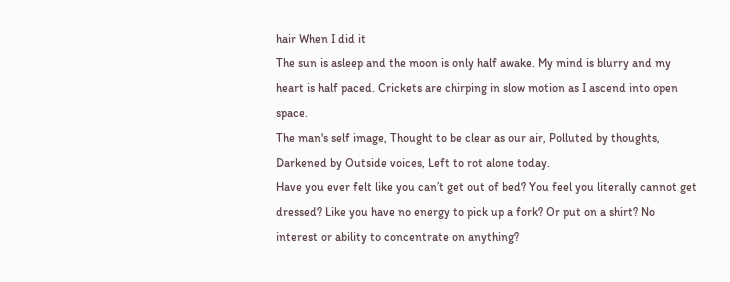hair When I did it
The sun is asleep and the moon is only half awake. My mind is blurry and my heart is half paced. Crickets are chirping in slow motion as I ascend into open space.
The man's self image, Thought to be clear as our air, Polluted by thoughts, Darkened by Outside voices, Left to rot alone today.
Have you ever felt like you can’t get out of bed? You feel you literally cannot get dressed? Like you have no energy to pick up a fork? Or put on a shirt? No interest or ability to concentrate on anything?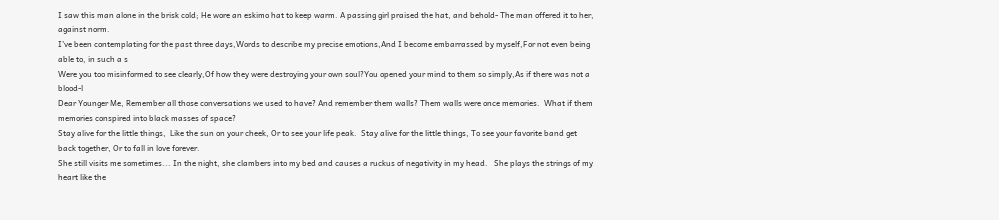I saw this man alone in the brisk cold; He wore an eskimo hat to keep warm. A passing girl praised the hat, and behold- The man offered it to her, against norm.
I’ve been contemplating for the past three days,Words to describe my precise emotions,And I become embarrassed by myself,For not even being able to, in such a s
Were you too misinformed to see clearly,Of how they were destroying your own soul?You opened your mind to them so simply,As if there was not a blood-l
Dear Younger Me, Remember all those conversations we used to have? And remember them walls? Them walls were once memories.  What if them memories conspired into black masses of space?
Stay alive for the little things,  Like the sun on your cheek, Or to see your life peak.  Stay alive for the little things, To see your favorite band get back together, Or to fall in love forever.
She still visits me sometimes... In the night, she clambers into my bed and causes a ruckus of negativity in my head.   She plays the strings of my heart like the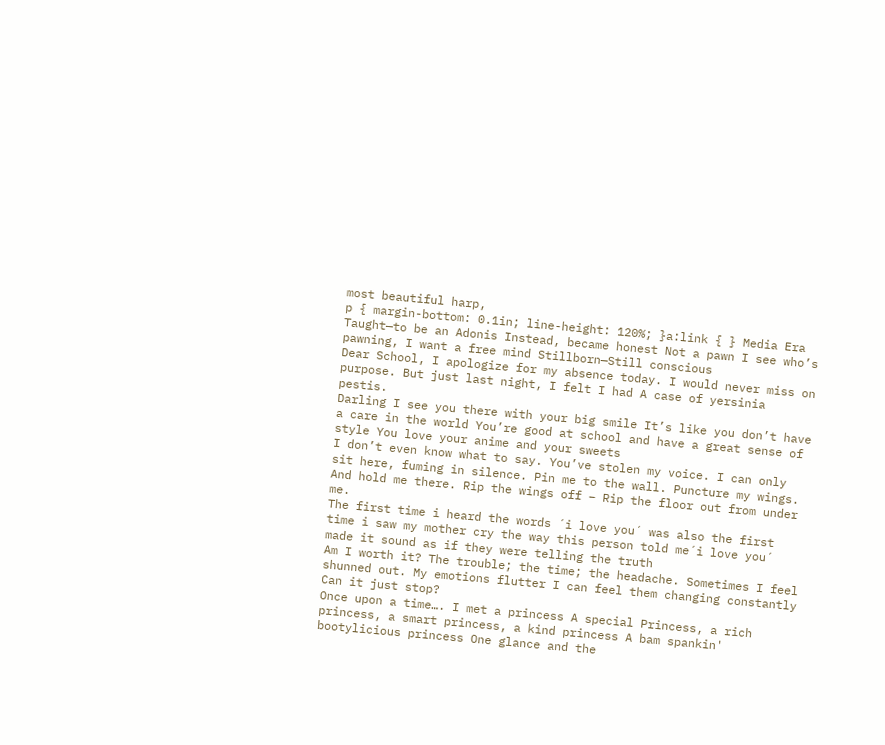most beautiful harp,
p { margin-bottom: 0.1in; line-height: 120%; }a:link { } Media Era Taught—to be an Adonis Instead, became honest Not a pawn I see who’s pawning, I want a free mind Stillborn—Still conscious
Dear School, I apologize for my absence today. I would never miss on purpose. But just last night, I felt I had A case of yersinia pestis.
Darling I see you there with your big smile It’s like you don’t have a care in the world You’re good at school and have a great sense of style You love your anime and your sweets
I don’t even know what to say. You’ve stolen my voice. I can only sit here, fuming in silence. Pin me to the wall. Puncture my wings. And hold me there. Rip the wings off – Rip the floor out from under me.
The first time i heard the words ´i love you´ was also the first time i saw my mother cry the way this person told me´i love you´ made it sound as if they were telling the truth
Am I worth it? The trouble; the time; the headache. Sometimes I feel shunned out. My emotions flutter I can feel them changing constantly Can it just stop?
Once upon a time…. I met a princess A special Princess, a rich princess, a smart princess, a kind princess A bam spankin' bootylicious princess One glance and the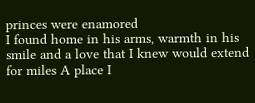princes were enamored
I found home in his arms, warmth in his smile and a love that I knew would extend for miles A place I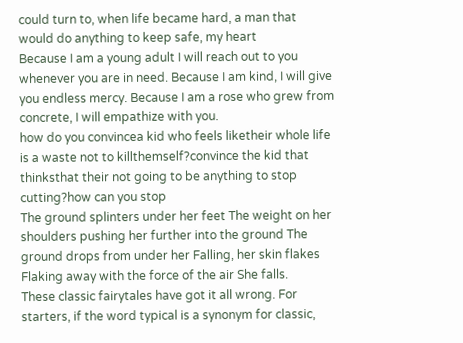could turn to, when life became hard, a man that would do anything to keep safe, my heart
Because I am a young adult I will reach out to you whenever you are in need. Because I am kind, I will give you endless mercy. Because I am a rose who grew from concrete, I will empathize with you.
how do you convincea kid who feels liketheir whole life is a waste not to killthemself?convince the kid that thinksthat their not going to be anything to stop cutting?how can you stop
The ground splinters under her feet The weight on her shoulders pushing her further into the ground The ground drops from under her Falling, her skin flakes Flaking away with the force of the air She falls.
These classic fairytales have got it all wrong. For starters, if the word typical is a synonym for classic,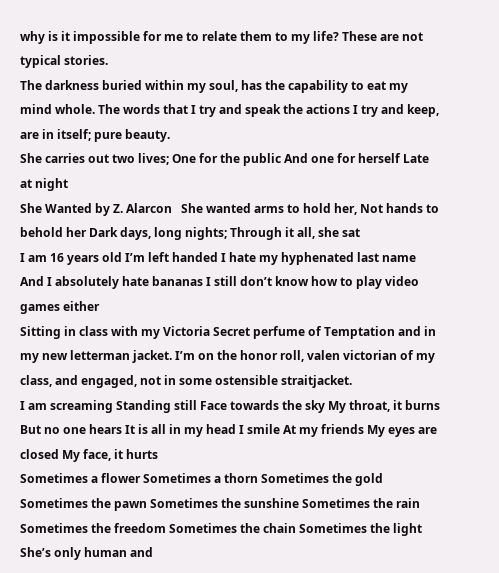why is it impossible for me to relate them to my life? These are not typical stories.
The darkness buried within my soul, has the capability to eat my mind whole. The words that I try and speak the actions I try and keep, are in itself; pure beauty.
She carries out two lives; One for the public And one for herself Late at night
She Wanted by Z. Alarcon   She wanted arms to hold her, Not hands to behold her Dark days, long nights; Through it all, she sat
I am 16 years old I’m left handed I hate my hyphenated last name And I absolutely hate bananas I still don’t know how to play video games either
Sitting in class with my Victoria Secret perfume of Temptation and in my new letterman jacket. I’m on the honor roll, valen victorian of my class, and engaged, not in some ostensible straitjacket.
I am screaming Standing still Face towards the sky My throat, it burns But no one hears It is all in my head I smile At my friends My eyes are closed My face, it hurts
Sometimes a flower Sometimes a thorn Sometimes the gold Sometimes the pawn Sometimes the sunshine Sometimes the rain Sometimes the freedom Sometimes the chain Sometimes the light
She’s only human and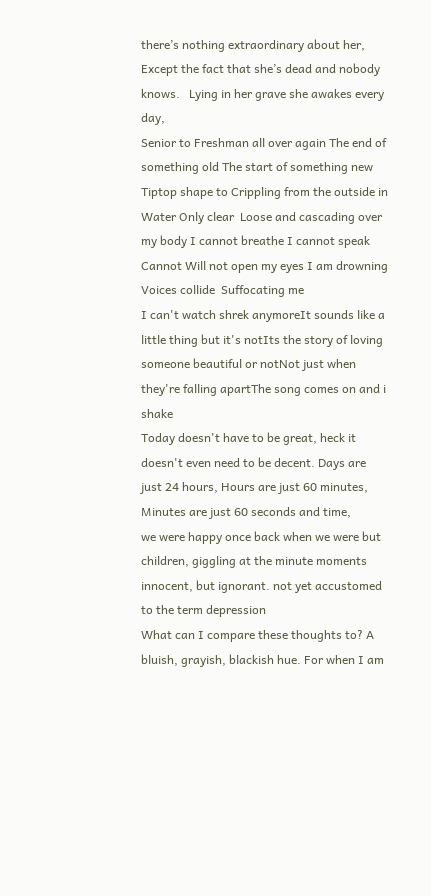there’s nothing extraordinary about her,                 Except the fact that she’s dead and nobody knows.   Lying in her grave she awakes every day,
Senior to Freshman all over again The end of something old The start of something new Tiptop shape to Crippling from the outside in
Water Only clear  Loose and cascading over my body I cannot breathe I cannot speak Cannot Will not open my eyes I am drowning Voices collide  Suffocating me
I can't watch shrek anymoreIt sounds like a little thing but it's notIts the story of loving someone beautiful or notNot just when they're falling apartThe song comes on and i shake
Today doesn't have to be great, heck it doesn't even need to be decent. Days are just 24 hours, Hours are just 60 minutes,  Minutes are just 60 seconds and time,
we were happy once back when we were but children, giggling at the minute moments innocent, but ignorant. not yet accustomed to the term depression
What can I compare these thoughts to? A bluish, grayish, blackish hue. For when I am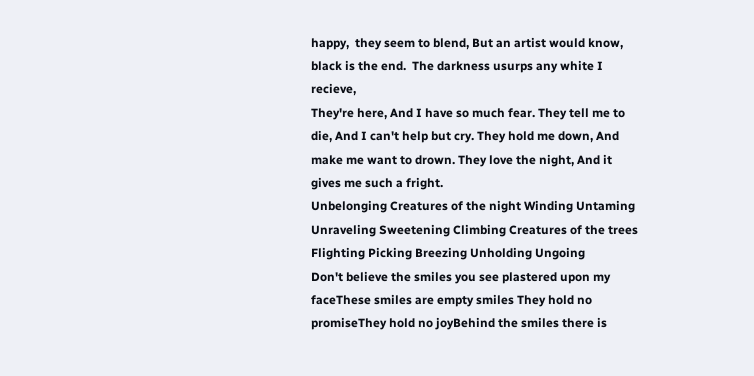happy,  they seem to blend, But an artist would know, black is the end.  The darkness usurps any white I recieve,
They're here, And I have so much fear. They tell me to die, And I can't help but cry. They hold me down, And make me want to drown. They love the night, And it gives me such a fright.
Unbelonging Creatures of the night Winding Untaming Unraveling Sweetening Climbing Creatures of the trees Flighting Picking Breezing Unholding Ungoing
Don't believe the smiles you see plastered upon my faceThese smiles are empty smiles They hold no promiseThey hold no joyBehind the smiles there is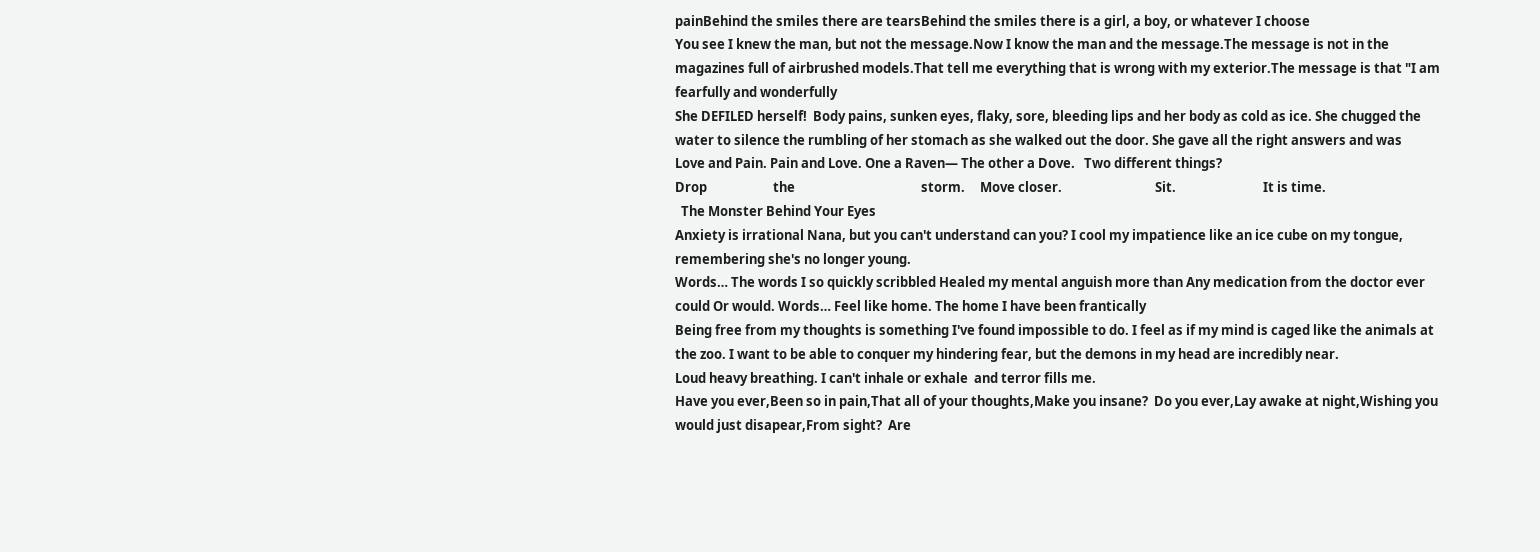painBehind the smiles there are tearsBehind the smiles there is a girl, a boy, or whatever I choose
You see I knew the man, but not the message.Now I know the man and the message.The message is not in the magazines full of airbrushed models.That tell me everything that is wrong with my exterior.The message is that "I am fearfully and wonderfully
She DEFILED herself!  Body pains, sunken eyes, flaky, sore, bleeding lips and her body as cold as ice. She chugged the water to silence the rumbling of her stomach as she walked out the door. She gave all the right answers and was
Love and Pain. Pain and Love. One a Raven— The other a Dove.   Two different things?
Drop                      the                                          storm.     Move closer.                               Sit.                             It is time.
  The Monster Behind Your Eyes
Anxiety is irrational Nana, but you can't understand can you? I cool my impatience like an ice cube on my tongue, remembering she's no longer young.
Words… The words I so quickly scribbled Healed my mental anguish more than Any medication from the doctor ever could Or would. Words… Feel like home. The home I have been frantically
Being free from my thoughts is something I've found impossible to do. I feel as if my mind is caged like the animals at the zoo. I want to be able to conquer my hindering fear, but the demons in my head are incredibly near.
Loud heavy breathing. I can't inhale or exhale  and terror fills me.
Have you ever,Been so in pain,That all of your thoughts,Make you insane?  Do you ever,Lay awake at night,Wishing you would just disapear,From sight?  Are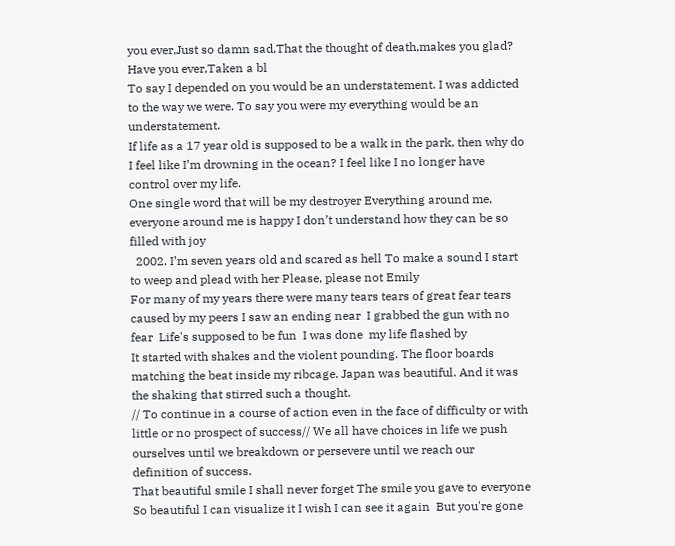you ever,Just so damn sad,That the thought of death,makes you glad?  Have you ever,Taken a bl
To say I depended on you would be an understatement. I was addicted to the way we were. To say you were my everything would be an understatement.
If life as a 17 year old is supposed to be a walk in the park, then why do I feel like I’m drowning in the ocean? I feel like I no longer have control over my life.
One single word that will be my destroyer Everything around me, everyone around me is happy I don’t understand how they can be so filled with joy
  2002. I’m seven years old and scared as hell To make a sound I start to weep and plead with her Please, please not Emily
For many of my years there were many tears tears of great fear tears caused by my peers I saw an ending near  I grabbed the gun with no fear  Life's supposed to be fun  I was done  my life flashed by
It started with shakes and the violent pounding. The floor boards matching the beat inside my ribcage. Japan was beautiful. And it was the shaking that stirred such a thought.
// To continue in a course of action even in the face of difficulty or with little or no prospect of success// We all have choices in life we push ourselves until we breakdown or persevere until we reach our definition of success.
That beautiful smile I shall never forget The smile you gave to everyone  So beautiful I can visualize it I wish I can see it again  But you're gone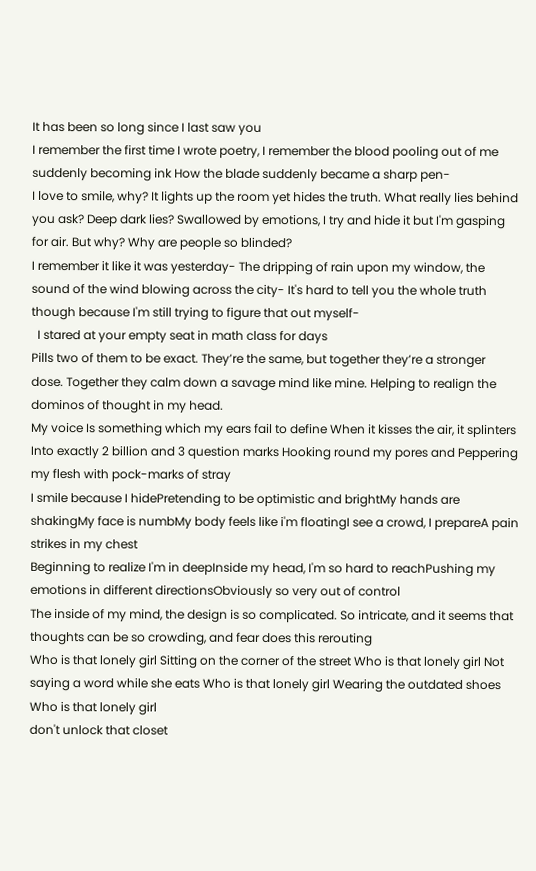It has been so long since I last saw you
I remember the first time I wrote poetry, I remember the blood pooling out of me suddenly becoming ink How the blade suddenly became a sharp pen-
I love to smile, why? It lights up the room yet hides the truth. What really lies behind you ask? Deep dark lies? Swallowed by emotions, I try and hide it but I'm gasping for air. But why? Why are people so blinded?
I remember it like it was yesterday- The dripping of rain upon my window, the sound of the wind blowing across the city- It's hard to tell you the whole truth though because I'm still trying to figure that out myself-
  I stared at your empty seat in math class for days
Pills two of them to be exact. They’re the same, but together they’re a stronger dose. Together they calm down a savage mind like mine. Helping to realign the dominos of thought in my head.
My voice Is something which my ears fail to define When it kisses the air, it splinters Into exactly 2 billion and 3 question marks Hooking round my pores and Peppering my flesh with pock-marks of stray
I smile because I hidePretending to be optimistic and brightMy hands are shakingMy face is numbMy body feels like i'm floatingI see a crowd, I prepareA pain strikes in my chest
Beginning to realize I'm in deepInside my head, I'm so hard to reachPushing my emotions in different directionsObviously so very out of control
The inside of my mind, the design is so complicated. So intricate, and it seems that thoughts can be so crowding, and fear does this rerouting
Who is that lonely girl Sitting on the corner of the street Who is that lonely girl Not saying a word while she eats Who is that lonely girl Wearing the outdated shoes Who is that lonely girl
don't unlock that closet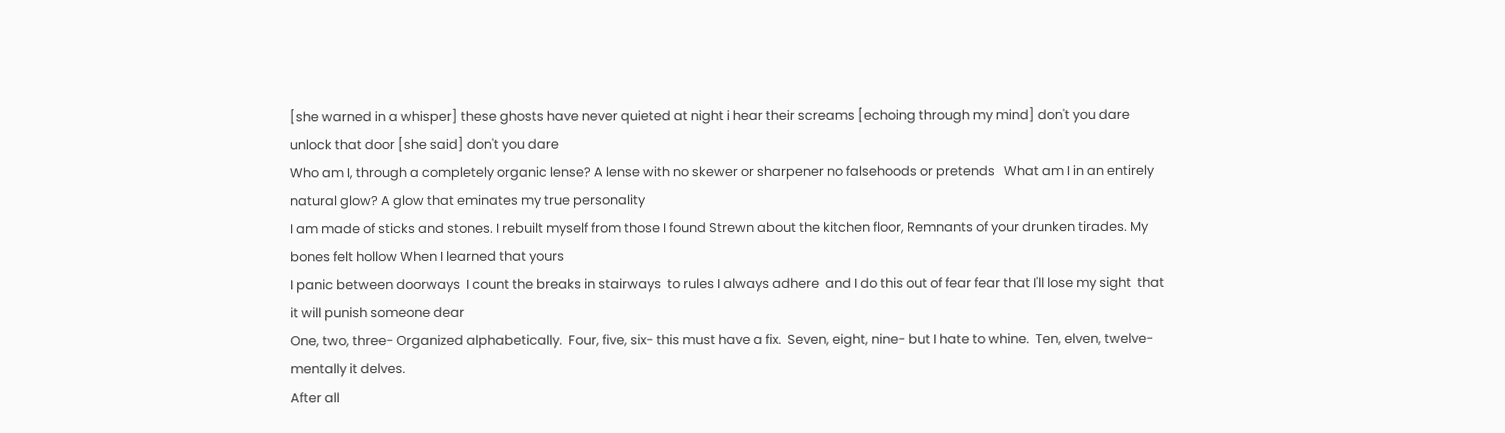[she warned in a whisper] these ghosts have never quieted at night i hear their screams [echoing through my mind] don't you dare unlock that door [she said] don't you dare
Who am I, through a completely organic lense? A lense with no skewer or sharpener no falsehoods or pretends   What am I in an entirely natural glow? A glow that eminates my true personality
I am made of sticks and stones. I rebuilt myself from those I found Strewn about the kitchen floor, Remnants of your drunken tirades. My bones felt hollow When I learned that yours
I panic between doorways  I count the breaks in stairways  to rules I always adhere  and I do this out of fear fear that I'll lose my sight  that it will punish someone dear
One, two, three- Organized alphabetically.  Four, five, six- this must have a fix.  Seven, eight, nine- but I hate to whine.  Ten, elven, twelve- mentally it delves.
After all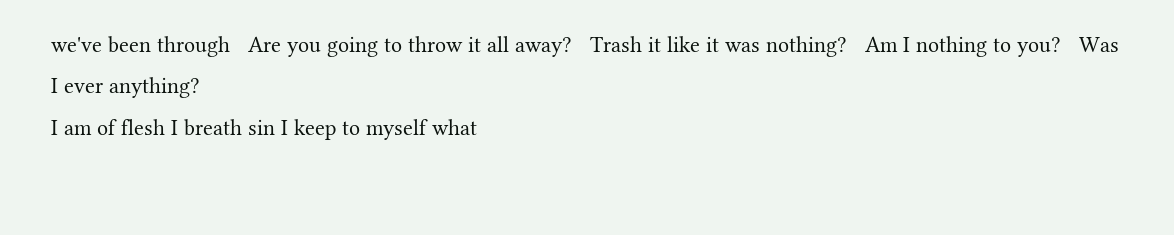we've been through   Are you going to throw it all away?   Trash it like it was nothing?   Am I nothing to you?   Was I ever anything?
I am of flesh I breath sin I keep to myself what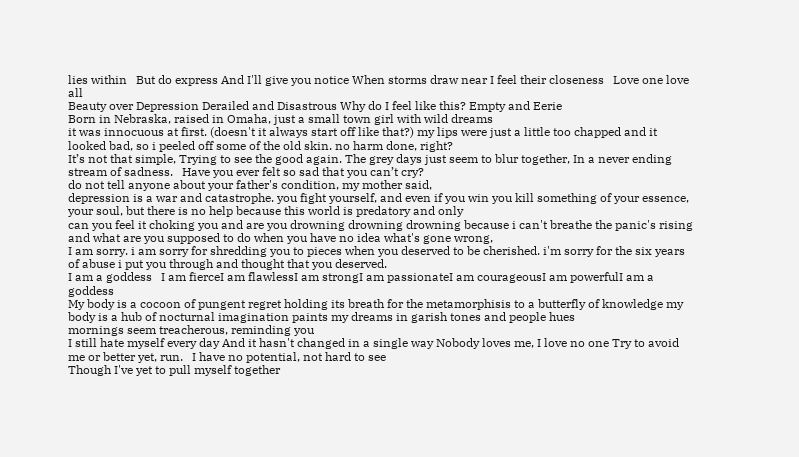lies within   But do express And I'll give you notice When storms draw near I feel their closeness   Love one love all
Beauty over Depression Derailed and Disastrous Why do I feel like this? Empty and Eerie
Born in Nebraska, raised in Omaha, just a small town girl with wild dreams
it was innocuous at first. (doesn't it always start off like that?) my lips were just a little too chapped and it looked bad, so i peeled off some of the old skin. no harm done, right?
It’s not that simple, Trying to see the good again. The grey days just seem to blur together, In a never ending stream of sadness.   Have you ever felt so sad that you can’t cry?
do not tell anyone about your father's condition, my mother said,
depression is a war and catastrophe. you fight yourself, and even if you win you kill something of your essence, your soul, but there is no help because this world is predatory and only
can you feel it choking you and are you drowning drowning drowning because i can't breathe the panic's rising and what are you supposed to do when you have no idea what's gone wrong,
I am sorry. i am sorry for shredding you to pieces when you deserved to be cherished. i'm sorry for the six years of abuse i put you through and thought that you deserved.
I am a goddess   I am fierceI am flawlessI am strongI am passionateI am courageousI am powerfulI am a goddess
My body is a cocoon of pungent regret holding its breath for the metamorphisis to a butterfly of knowledge my body is a hub of nocturnal imagination paints my dreams in garish tones and people hues
mornings seem treacherous, reminding you
I still hate myself every day And it hasn't changed in a single way Nobody loves me, I love no one Try to avoid me or better yet, run.   I have no potential, not hard to see
Though I've yet to pull myself together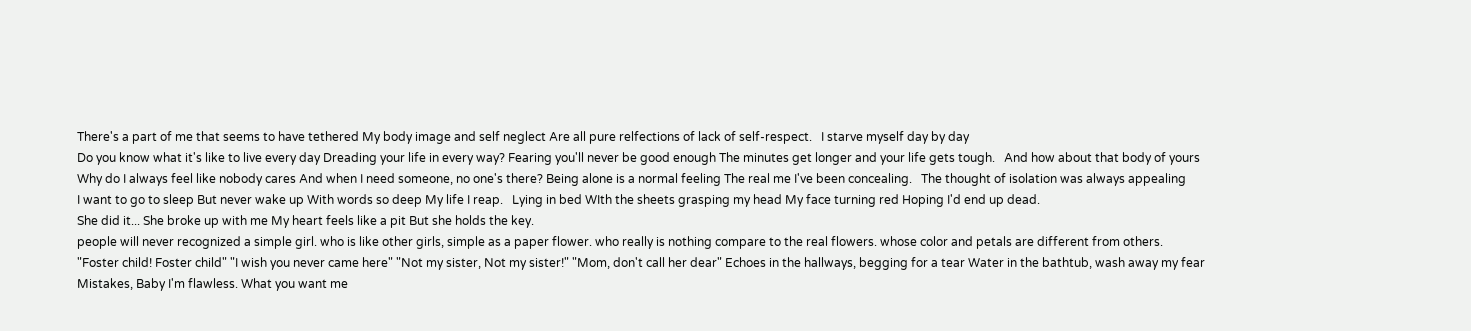There's a part of me that seems to have tethered My body image and self neglect Are all pure relfections of lack of self-respect.   I starve myself day by day
Do you know what it's like to live every day Dreading your life in every way? Fearing you'll never be good enough The minutes get longer and your life gets tough.   And how about that body of yours
Why do I always feel like nobody cares And when I need someone, no one's there? Being alone is a normal feeling The real me I've been concealing.   The thought of isolation was always appealing
I want to go to sleep But never wake up With words so deep My life I reap.   Lying in bed WIth the sheets grasping my head My face turning red Hoping I'd end up dead.
She did it... She broke up with me My heart feels like a pit But she holds the key.
people will never recognized a simple girl. who is like other girls, simple as a paper flower. who really is nothing compare to the real flowers. whose color and petals are different from others.
"Foster child! Foster child" "I wish you never came here" "Not my sister, Not my sister!" "Mom, don't call her dear" Echoes in the hallways, begging for a tear Water in the bathtub, wash away my fear
Mistakes, Baby I'm flawless. What you want me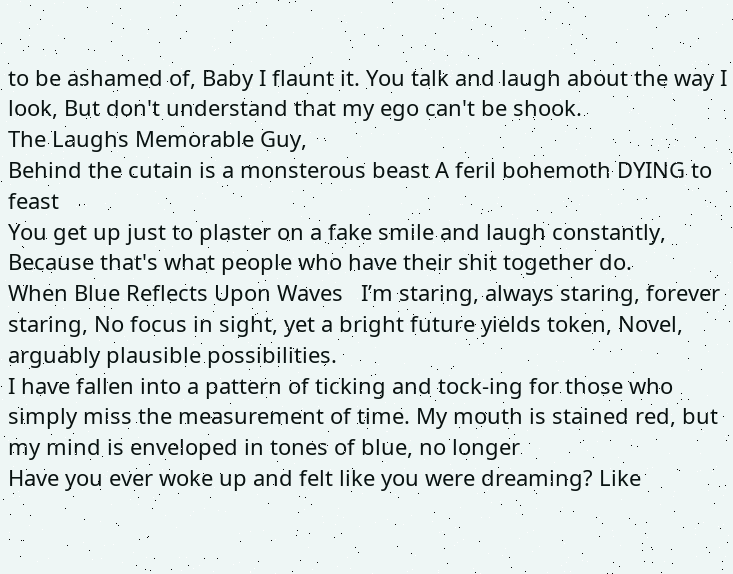to be ashamed of, Baby I flaunt it. You talk and laugh about the way I look, But don't understand that my ego can't be shook.
The Laughs Memorable Guy,
Behind the cutain is a monsterous beast A feril bohemoth DYING to feast
You get up just to plaster on a fake smile and laugh constantly, Because that's what people who have their shit together do.
When Blue Reflects Upon Waves   I’m staring, always staring, forever staring, No focus in sight, yet a bright future yields token, Novel, arguably plausible possibilities.
I have fallen into a pattern of ticking and tock-ing for those who simply miss the measurement of time. My mouth is stained red, but my mind is enveloped in tones of blue, no longer
Have you ever woke up and felt like you were dreaming? Like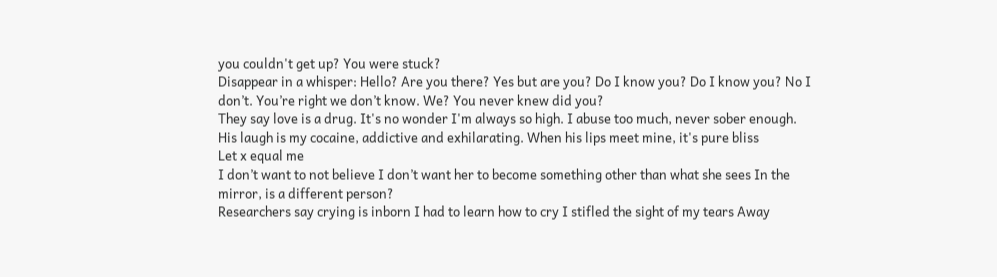you couldn't get up? You were stuck?
Disappear in a whisper: Hello? Are you there? Yes but are you? Do I know you? Do I know you? No I don’t. You’re right we don’t know. We? You never knew did you?
They say love is a drug. It's no wonder I'm always so high. I abuse too much, never sober enough. His laugh is my cocaine, addictive and exhilarating. When his lips meet mine, it's pure bliss
Let x equal me
I don’t want to not believe I don’t want her to become something other than what she sees In the mirror, is a different person?
Researchers say crying is inborn I had to learn how to cry I stifled the sight of my tears Away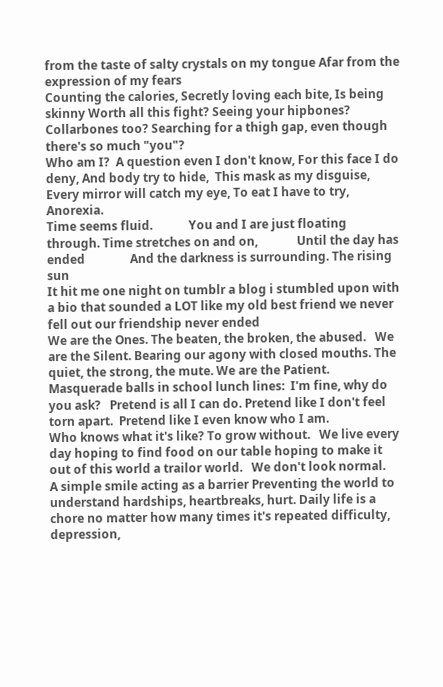from the taste of salty crystals on my tongue Afar from the expression of my fears
Counting the calories, Secretly loving each bite, Is being skinny Worth all this fight? Seeing your hipbones? Collarbones too? Searching for a thigh gap, even though there's so much "you"?
Who am I?  A question even I don't know, For this face I do deny, And body try to hide,  This mask as my disguise,  Every mirror will catch my eye, To eat I have to try, Anorexia.
Time seems fluid.            You and I are just floating through. Time stretches on and on,             Until the day has ended               And the darkness is surrounding. The rising sun
It hit me one night on tumblr a blog i stumbled upon with a bio that sounded a LOT like my old best friend we never fell out our friendship never ended
We are the Ones. The beaten, the broken, the abused.   We are the Silent. Bearing our agony with closed mouths. The quiet, the strong, the mute. We are the Patient.
Masquerade balls in school lunch lines:  I'm fine, why do you ask?   Pretend is all I can do. Pretend like I don't feel torn apart.  Pretend like I even know who I am.
Who knows what it's like? To grow without.   We live every day hoping to find food on our table hoping to make it out of this world a trailor world.   We don't look normal.
A simple smile acting as a barrier Preventing the world to understand hardships, heartbreaks, hurt. Daily life is a chore no matter how many times it's repeated difficulty, depression,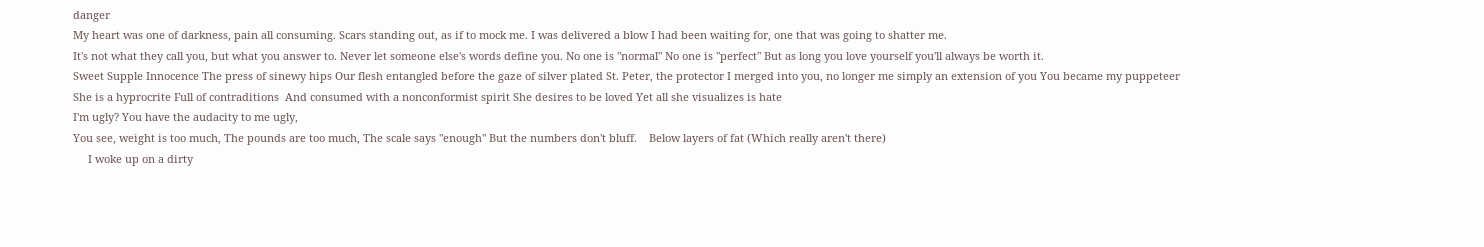danger
My heart was one of darkness, pain all consuming. Scars standing out, as if to mock me. I was delivered a blow I had been waiting for, one that was going to shatter me.
It's not what they call you, but what you answer to. Never let someone else's words define you. No one is "normal" No one is "perfect" But as long you love yourself you'll always be worth it.
Sweet Supple Innocence The press of sinewy hips Our flesh entangled before the gaze of silver plated St. Peter, the protector I merged into you, no longer me simply an extension of you You became my puppeteer
She is a hyprocrite Full of contraditions  And consumed with a nonconformist spirit She desires to be loved Yet all she visualizes is hate
I'm ugly? You have the audacity to me ugly,
You see, weight is too much, The pounds are too much, The scale says "enough" But the numbers don't bluff.    Below layers of fat (Which really aren't there)
     I woke up on a dirty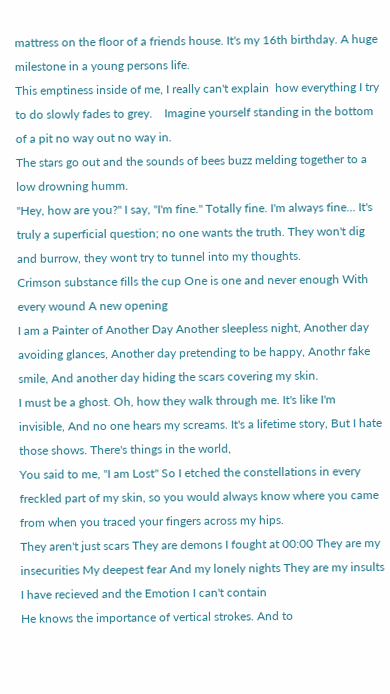mattress on the floor of a friends house. It's my 16th birthday. A huge milestone in a young persons life.
This emptiness inside of me, I really can't explain  how everything I try to do slowly fades to grey.    Imagine yourself standing in the bottom of a pit no way out no way in.
The stars go out and the sounds of bees buzz melding together to a low drowning humm.
"Hey, how are you?" I say, "I'm fine." Totally fine. I'm always fine... It's truly a superficial question; no one wants the truth. They won't dig and burrow, they wont try to tunnel into my thoughts.
Crimson substance fills the cup One is one and never enough With every wound A new opening
I am a Painter of Another Day Another sleepless night, Another day avoiding glances, Another day pretending to be happy, Anothr fake smile, And another day hiding the scars covering my skin.
I must be a ghost. Oh, how they walk through me. It's like I'm invisible, And no one hears my screams. It's a lifetime story, But I hate those shows. There's things in the world,
You said to me, "I am Lost" So I etched the constellations in every freckled part of my skin, so you would always know where you came from when you traced your fingers across my hips.
They aren't just scars They are demons I fought at 00:00 They are my insecurities My deepest fear And my lonely nights They are my insults I have recieved and the Emotion I can't contain
He knows the importance of vertical strokes. And to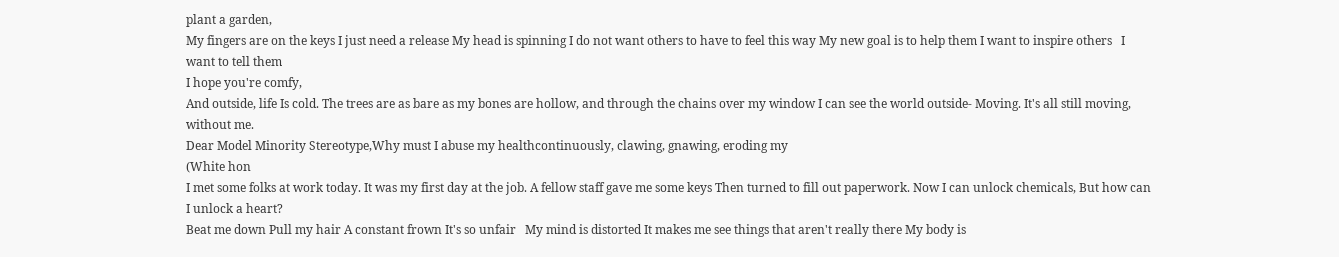plant a garden,
My fingers are on the keys I just need a release My head is spinning I do not want others to have to feel this way My new goal is to help them I want to inspire others   I want to tell them
I hope you're comfy,
And outside, life Is cold. The trees are as bare as my bones are hollow, and through the chains over my window I can see the world outside- Moving. It's all still moving, without me.
Dear Model Minority Stereotype,Why must I abuse my healthcontinuously, clawing, gnawing, eroding my
(White hon
I met some folks at work today. It was my first day at the job. A fellow staff gave me some keys Then turned to fill out paperwork. Now I can unlock chemicals, But how can I unlock a heart?
Beat me down Pull my hair A constant frown It's so unfair   My mind is distorted It makes me see things that aren't really there My body is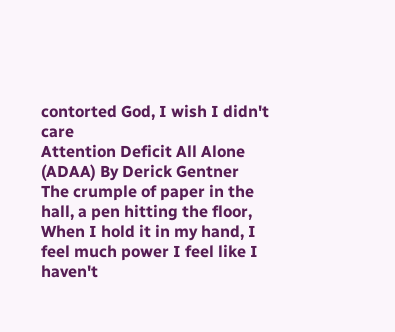contorted God, I wish I didn't care
Attention Deficit All Alone (ADAA) By Derick Gentner The crumple of paper in the hall, a pen hitting the floor,
When I hold it in my hand, I feel much power I feel like I haven't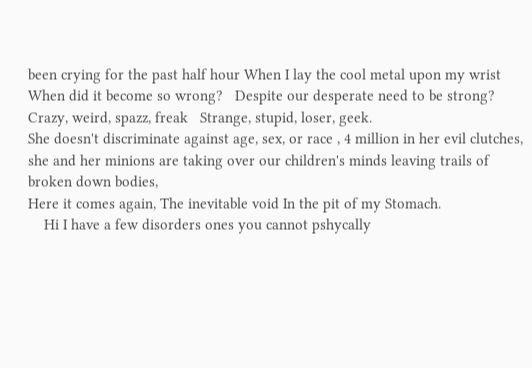been crying for the past half hour When I lay the cool metal upon my wrist
When did it become so wrong?   Despite our desperate need to be strong?   Crazy, weird, spazz, freak   Strange, stupid, loser, geek.
She doesn't discriminate against age, sex, or race , 4 million in her evil clutches, she and her minions are taking over our children's minds leaving trails of broken down bodies,
Here it comes again, The inevitable void In the pit of my Stomach.
    Hi I have a few disorders ones you cannot pshycally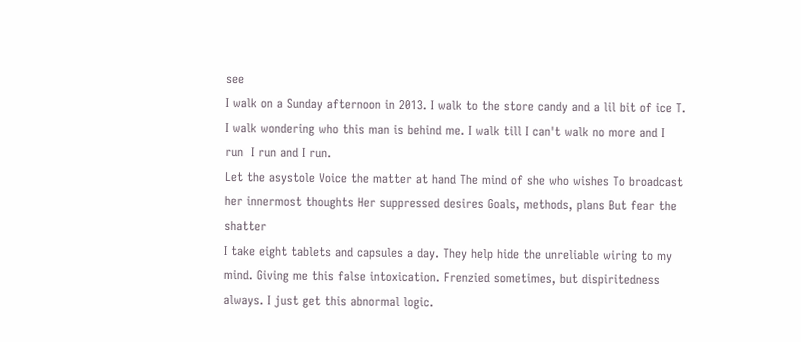see
I walk on a Sunday afternoon in 2013. I walk to the store candy and a lil bit of ice T. I walk wondering who this man is behind me. I walk till I can't walk no more and I run  I run and I run.
Let the asystole Voice the matter at hand The mind of she who wishes To broadcast her innermost thoughts Her suppressed desires Goals, methods, plans But fear the shatter
I take eight tablets and capsules a day. They help hide the unreliable wiring to my mind. Giving me this false intoxication. Frenzied sometimes, but dispiritedness always. I just get this abnormal logic.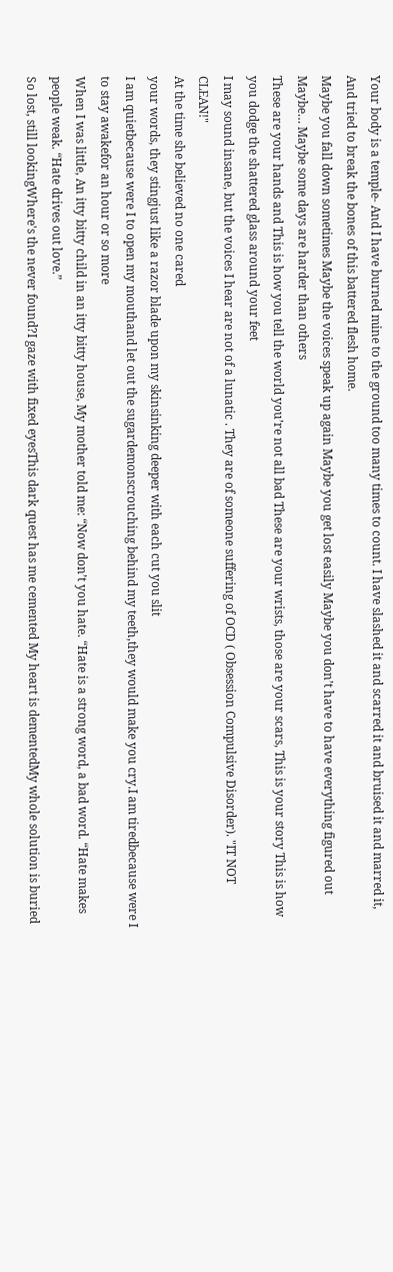Your body is a temple- And I have burned mine to the ground too many times to count. I have slashed it and scarred it and bruised it and marred it, And tried to break the bones of this battered flesh home.
Maybe you fall down sometimes Maybe the voices speak up again Maybe you get lost easily Maybe you don’t have to have everything figured out Maybe… Maybe some days are harder than others
These are your hands and This is how you tell the world you’re not all bad These are your wrists, those are your scars, This is your story This is how you dodge the shattered glass around your feet
I may sound insane, but the voices I hear are not of a lunatic . They are of someone suffering of OCD ( Obsession Compulsive Disorder). "IT NOT CLEAN!"
At the time she believed no one cared
your words, they stingjust like a razor blade upon my skinsinking deeper with each cut you slit
I am quietbecause were I to open my mouthand let out the sugardemonscrouching behind my teeth,they would make you cry.I am tiredbecause were I to stay awakefor an hour or so more
When I was little, An itty bitty child in an itty bitty house, My mother told me: “Now don’t you hate. “Hate is a strong word, a bad word. “Hate makes people weak. “Hate drives out love.”
So lost, still lookingWhere's the never found?I gaze with fixed eyesThis dark quest has me cemented My heart is dementedMy whole solution is buried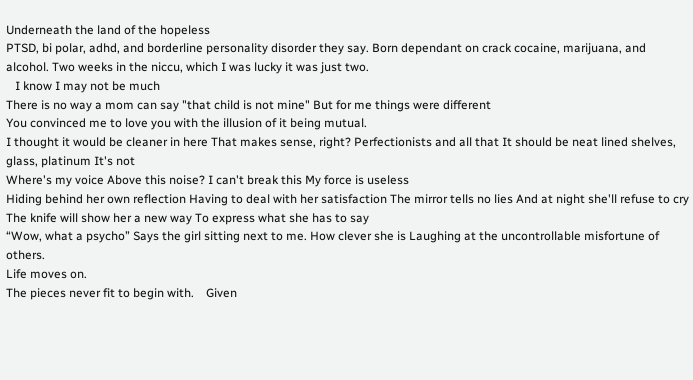Underneath the land of the hopeless
PTSD, bi polar, adhd, and borderline personality disorder they say. Born dependant on crack cocaine, marijuana, and alcohol. Two weeks in the niccu, which I was lucky it was just two.
   I know I may not be much
There is no way a mom can say "that child is not mine" But for me things were different
You convinced me to love you with the illusion of it being mutual.
I thought it would be cleaner in here That makes sense, right? Perfectionists and all that It should be neat lined shelves, glass, platinum It's not
Where's my voice Above this noise? I can't break this My force is useless
Hiding behind her own reflection Having to deal with her satisfaction The mirror tells no lies And at night she'll refuse to cry The knife will show her a new way To express what she has to say
“Wow, what a psycho” Says the girl sitting next to me. How clever she is Laughing at the uncontrollable misfortune of others.
Life moves on.
The pieces never fit to begin with.    Given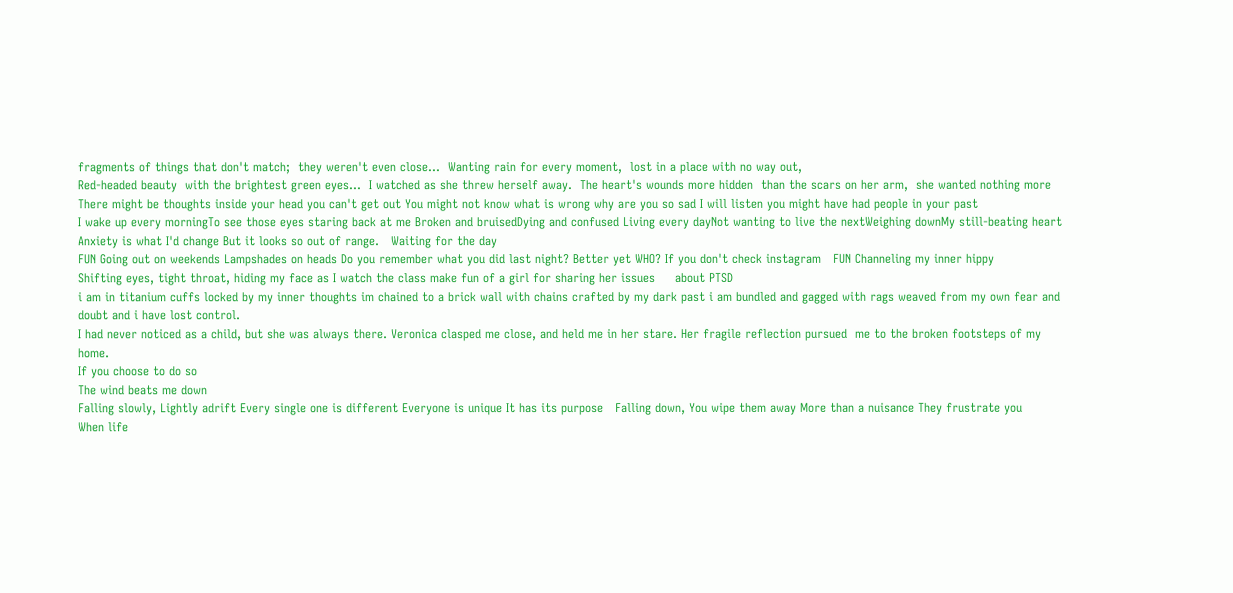fragments of things that don't match;  they weren't even close...  Wanting rain for every moment,  lost in a place with no way out,
Red-headed beauty  with the brightest green eyes...  I watched as she threw herself away.  The heart's wounds more hidden  than the scars on her arm,  she wanted nothing more
There might be thoughts inside your head you can't get out You might not know what is wrong why are you so sad I will listen you might have had people in your past
I wake up every morningTo see those eyes staring back at me Broken and bruisedDying and confused Living every dayNot wanting to live the nextWeighing downMy still-beating heart
Anxiety is what I'd change But it looks so out of range.   Waiting for the day
FUN Going out on weekends Lampshades on heads Do you remember what you did last night? Better yet WHO? If you don't check instagram   FUN Channeling my inner hippy
Shifting eyes, tight throat, hiding my face as I watch the class make fun of a girl for sharing her issues     about PTSD
i am in titanium cuffs locked by my inner thoughts im chained to a brick wall with chains crafted by my dark past i am bundled and gagged with rags weaved from my own fear and doubt and i have lost control.
I had never noticed as a child, but she was always there. Veronica clasped me close, and held me in her stare. Her fragile reflection pursued  me to the broken footsteps of my home.
If you choose to do so
The wind beats me down
Falling slowly, Lightly adrift Every single one is different Everyone is unique It has its purpose   Falling down, You wipe them away More than a nuisance They frustrate you
When life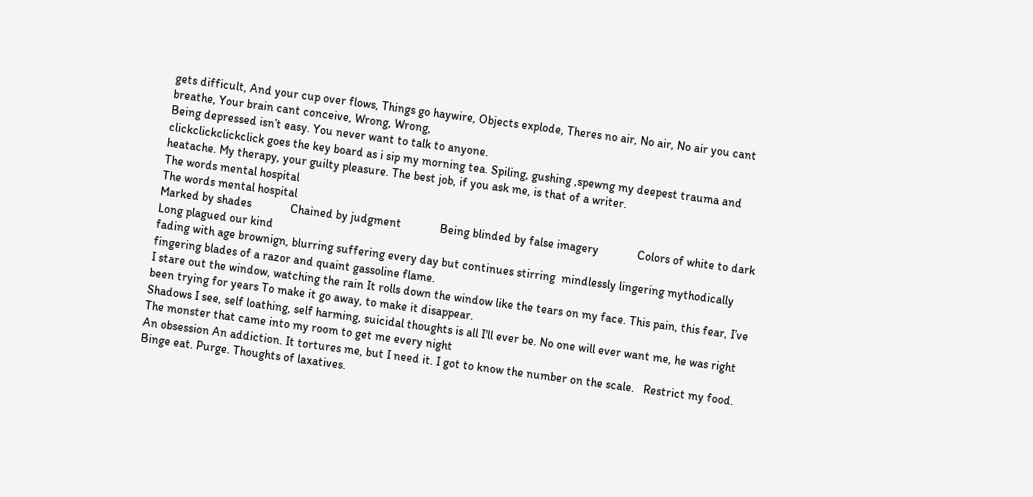gets difficult, And your cup over flows, Things go haywire, Objects explode, Theres no air, No air, No air you cant breathe, Your brain cant conceive, Wrong, Wrong,
Being depressed isn’t easy. You never want to talk to anyone.
clickclickclickclick goes the key board as i sip my morning tea. Spiling, gushing ,spewng my deepest trauma and heatache. My therapy, your guilty pleasure. The best job, if you ask me, is that of a writer.
The words mental hospital
The words mental hospital
Marked by shades             Chained by judgment             Being blinded by false imagery             Colors of white to dark             Long plagued our kind
fading with age brownign, blurring suffering every day but continues stirring  mindlessly lingering mythodically fingering blades of a razor and quaint gassoline flame.
I stare out the window, watching the rain It rolls down the window like the tears on my face. This pain, this fear, I’ve been trying for years To make it go away, to make it disappear.
Shadows I see, self loathing, self harming, suicidal thoughts is all I'll ever be. No one will ever want me, he was right The monster that came into my room to get me every night
An obsession An addiction. It tortures me, but I need it. I got to know the number on the scale.   Restrict my food. Binge eat. Purge. Thoughts of laxatives.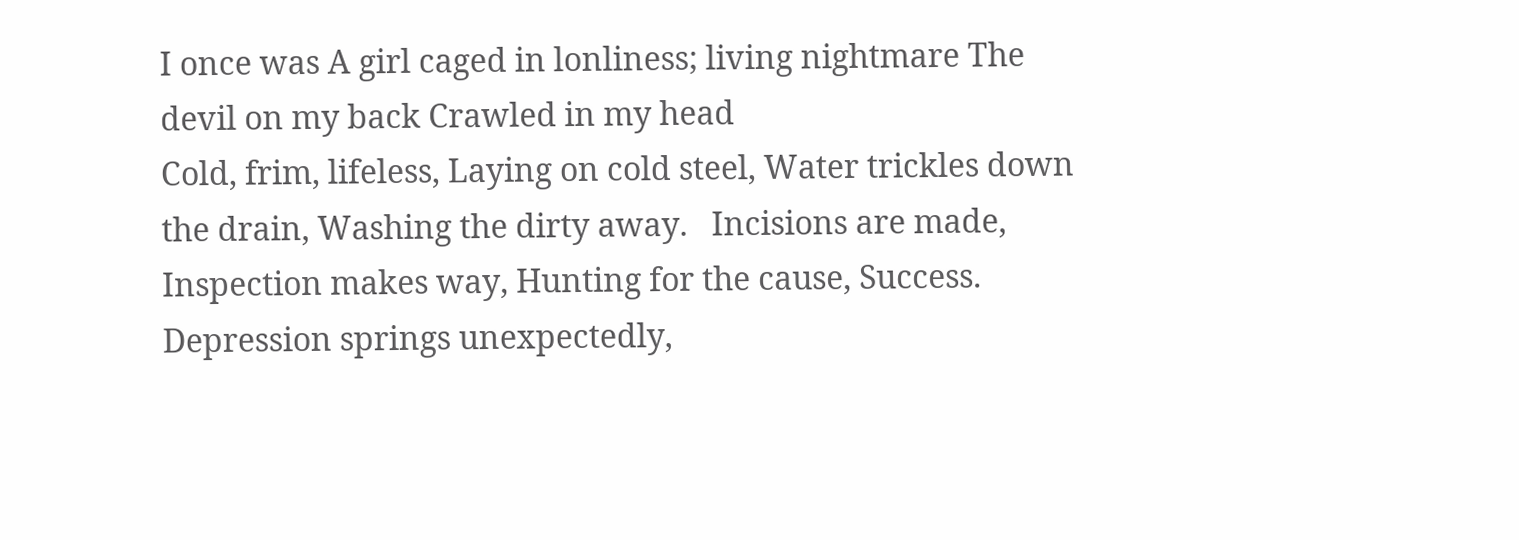I once was A girl caged in lonliness; living nightmare The devil on my back Crawled in my head
Cold, frim, lifeless, Laying on cold steel, Water trickles down the drain, Washing the dirty away.   Incisions are made, Inspection makes way, Hunting for the cause, Success.
Depression springs unexpectedly,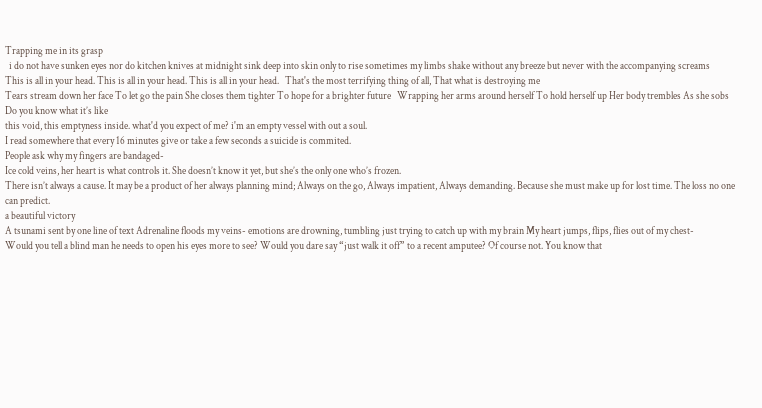Trapping me in its grasp
  i do not have sunken eyes nor do kitchen knives at midnight sink deep into skin only to rise sometimes my limbs shake without any breeze but never with the accompanying screams
This is all in your head. This is all in your head. This is all in your head.   That's the most terrifying thing of all, That what is destroying me
Tears stream down her face To let go the pain She closes them tighter To hope for a brighter future   Wrapping her arms around herself To hold herself up Her body trembles As she sobs
Do you know what it’s like
this void, this emptyness inside. what'd you expect of me? i'm an empty vessel with out a soul.
I read somewhere that every 16 minutes give or take a few seconds a suicide is commited.
People ask why my fingers are bandaged-
Ice cold veins, her heart is what controls it. She doesn’t know it yet, but she’s the only one who’s frozen.
There isn’t always a cause. It may be a product of her always planning mind; Always on the go, Always impatient, Always demanding. Because she must make up for lost time. The loss no one can predict.
a beautiful victory
A tsunami sent by one line of text Adrenaline floods my veins- emotions are drowning, tumbling just trying to catch up with my brain My heart jumps, flips, flies out of my chest-
Would you tell a blind man he needs to open his eyes more to see? Would you dare say “just walk it off” to a recent amputee? Of course not. You know that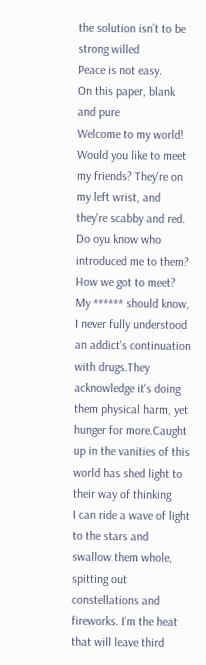the solution isn’t to be strong willed
Peace is not easy.
On this paper, blank and pure
Welcome to my world! Would you like to meet my friends? They're on my left wrist, and they're scabby and red. Do oyu know who introduced me to them? How we got to meet? My ****** should know,
I never fully understood an addict's continuation with drugs.They acknowledge it's doing them physical harm, yet hunger for more.Caught up in the vanities of this world has shed light to their way of thinking
I can ride a wave of light to the stars and swallow them whole, spitting out constellations and fireworks. I’m the heat that will leave third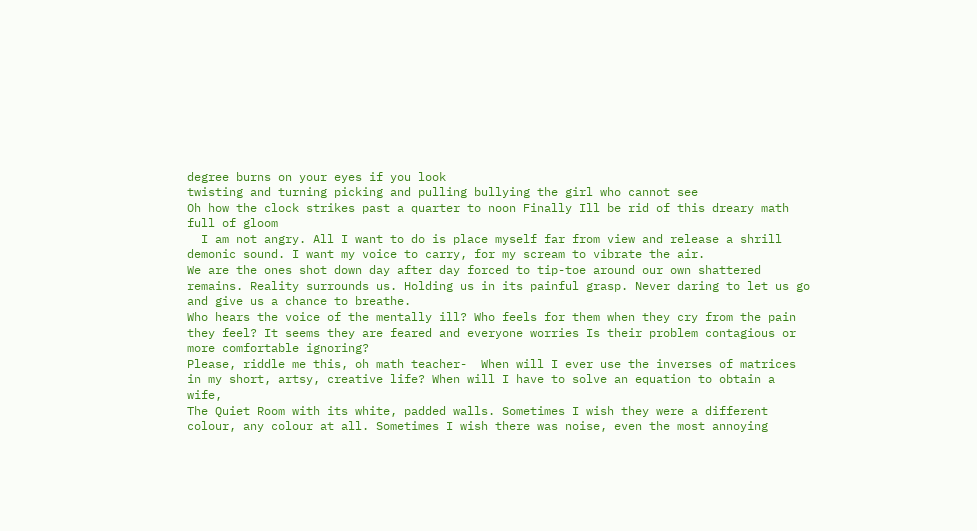degree burns on your eyes if you look
twisting and turning picking and pulling bullying the girl who cannot see
Oh how the clock strikes past a quarter to noon Finally Ill be rid of this dreary math full of gloom
  I am not angry. All I want to do is place myself far from view and release a shrill demonic sound. I want my voice to carry, for my scream to vibrate the air.
We are the ones shot down day after day forced to tip-toe around our own shattered remains. Reality surrounds us. Holding us in its painful grasp. Never daring to let us go and give us a chance to breathe.
Who hears the voice of the mentally ill? Who feels for them when they cry from the pain they feel? It seems they are feared and everyone worries Is their problem contagious or more comfortable ignoring?
Please, riddle me this, oh math teacher-  When will I ever use the inverses of matrices in my short, artsy, creative life? When will I have to solve an equation to obtain a wife,
The Quiet Room with its white, padded walls. Sometimes I wish they were a different colour, any colour at all. Sometimes I wish there was noise, even the most annoying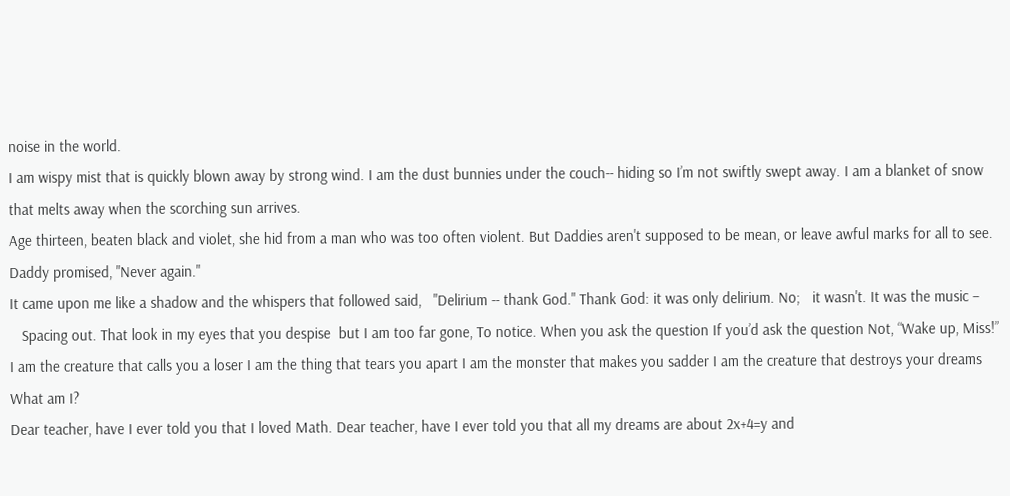noise in the world.
I am wispy mist that is quickly blown away by strong wind. I am the dust bunnies under the couch-- hiding so I’m not swiftly swept away. I am a blanket of snow that melts away when the scorching sun arrives.
Age thirteen, beaten black and violet, she hid from a man who was too often violent. But Daddies aren't supposed to be mean, or leave awful marks for all to see. Daddy promised, "Never again."
It came upon me like a shadow and the whispers that followed said,   "Delirium -- thank God." Thank God: it was only delirium. No;   it wasn't. It was the music –
   Spacing out. That look in my eyes that you despise  but I am too far gone, To notice. When you ask the question If you’d ask the question Not, “Wake up, Miss!”
I am the creature that calls you a loser I am the thing that tears you apart I am the monster that makes you sadder I am the creature that destroys your dreams What am I?
Dear teacher, have I ever told you that I loved Math. Dear teacher, have I ever told you that all my dreams are about 2x+4=y and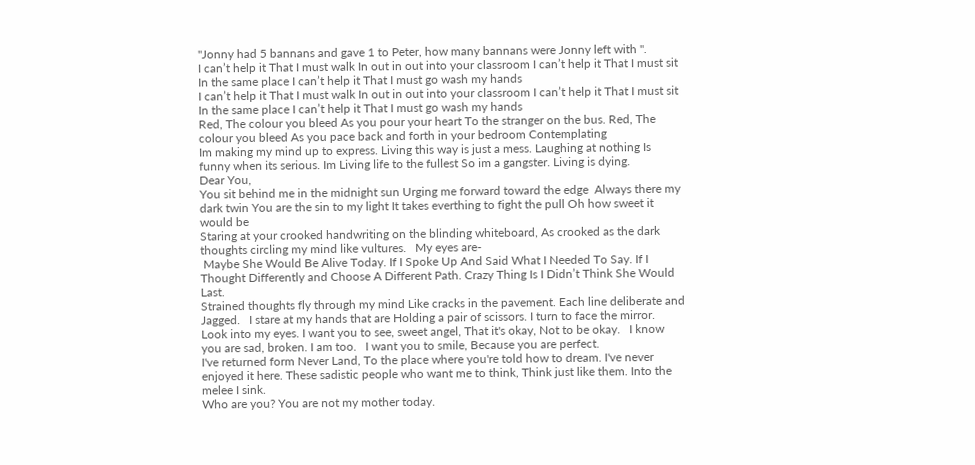"Jonny had 5 bannans and gave 1 to Peter, how many bannans were Jonny left with ".
I can’t help it That I must walk In out in out into your classroom I can’t help it That I must sit In the same place I can’t help it That I must go wash my hands
I can’t help it That I must walk In out in out into your classroom I can’t help it That I must sit In the same place I can’t help it That I must go wash my hands
Red, The colour you bleed As you pour your heart To the stranger on the bus. Red, The colour you bleed As you pace back and forth in your bedroom Contemplating
Im making my mind up to express. Living this way is just a mess. Laughing at nothing Is funny when its serious. Im Living life to the fullest So im a gangster. Living is dying.
Dear You,
You sit behind me in the midnight sun Urging me forward toward the edge  Always there my dark twin You are the sin to my light It takes everthing to fight the pull Oh how sweet it would be
Staring at your crooked handwriting on the blinding whiteboard, As crooked as the dark thoughts circling my mind like vultures.   My eyes are-
 Maybe She Would Be Alive Today. If I Spoke Up And Said What I Needed To Say. If I Thought Differently and Choose A Different Path. Crazy Thing Is I Didn’t Think She Would Last.
Strained thoughts fly through my mind Like cracks in the pavement. Each line deliberate and Jagged.   I stare at my hands that are Holding a pair of scissors. I turn to face the mirror.
Look into my eyes. I want you to see, sweet angel, That it's okay, Not to be okay.   I know you are sad, broken. I am too.   I want you to smile, Because you are perfect.
I've returned form Never Land, To the place where you're told how to dream. I've never enjoyed it here. These sadistic people who want me to think, Think just like them. Into the melee I sink.
Who are you? You are not my mother today.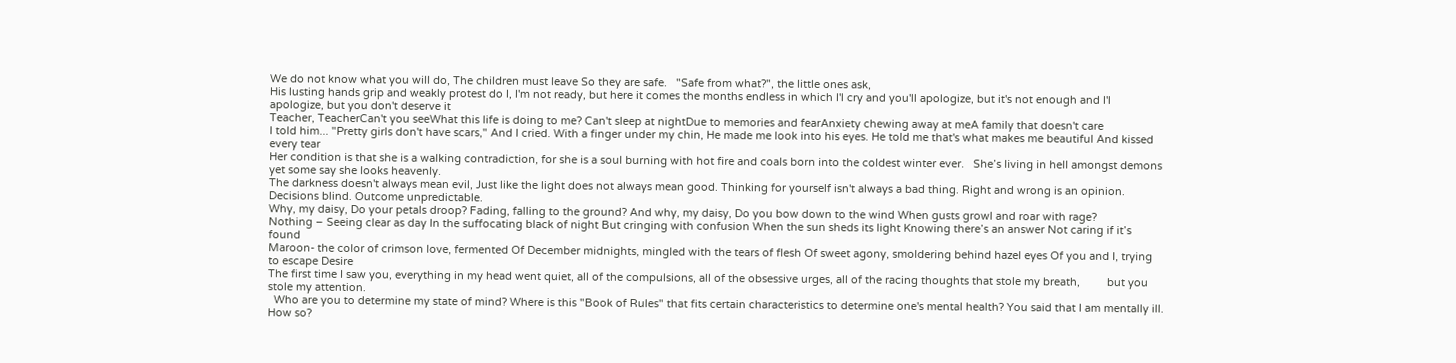We do not know what you will do, The children must leave So they are safe.   "Safe from what?", the little ones ask,
His lusting hands grip and weakly protest do I, I'm not ready, but here it comes the months endless in which I'l cry and you'll apologize, but it's not enough and I'l apologize, but you don't deserve it
Teacher, TeacherCan't you seeWhat this life is doing to me? Can't sleep at nightDue to memories and fearAnxiety chewing away at meA family that doesn't care
I told him... "Pretty girls don't have scars," And I cried. With a finger under my chin, He made me look into his eyes. He told me that's what makes me beautiful And kissed every tear
Her condition is that she is a walking contradiction, for she is a soul burning with hot fire and coals born into the coldest winter ever.   She’s living in hell amongst demons yet some say she looks heavenly.
The darkness doesn't always mean evil, Just like the light does not always mean good. Thinking for yourself isn't always a bad thing. Right and wrong is an opinion. Decisions blind. Outcome unpredictable.
Why, my daisy, Do your petals droop? Fading, falling to the ground? And why, my daisy, Do you bow down to the wind When gusts growl and roar with rage?
Nothing – Seeing clear as day In the suffocating black of night But cringing with confusion When the sun sheds its light Knowing there’s an answer Not caring if it’s found
Maroon- the color of crimson love, fermented Of December midnights, mingled with the tears of flesh Of sweet agony, smoldering behind hazel eyes Of you and I, trying to escape Desire
The first time I saw you, everything in my head went quiet, all of the compulsions, all of the obsessive urges, all of the racing thoughts that stole my breath,         but you stole my attention.
  Who are you to determine my state of mind? Where is this "Book of Rules" that fits certain characteristics to determine one's mental health? You said that I am mentally ill. How so?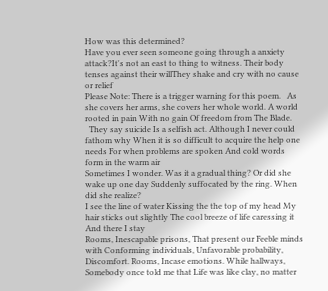How was this determined?
Have you ever seen someone going through a anxiety attack?It's not an east to thing to witness. Their body tenses against their willThey shake and cry with no cause or relief
Please Note: There is a trigger warning for this poem.   As she covers her arms, she covers her whole world. A world rooted in pain With no gain Of freedom from The Blade.
  They say suicide Is a selfish act. Although I never could fathom why When it is so difficult to acquire the help one needs For when problems are spoken And cold words form in the warm air
Sometimes I wonder. Was it a gradual thing? Or did she wake up one day Suddenly suffocated by the ring. When did she realize?
I see the line of water Kissing the the top of my head My hair sticks out slightly The cool breeze of life caressing it And there I stay
Rooms, Inescapable prisons, That present our Feeble minds with Conforming individuals, Unfavorable probability, Discomfort. Rooms, Incase emotions. While hallways,
Somebody once told me that Life was like clay, no matter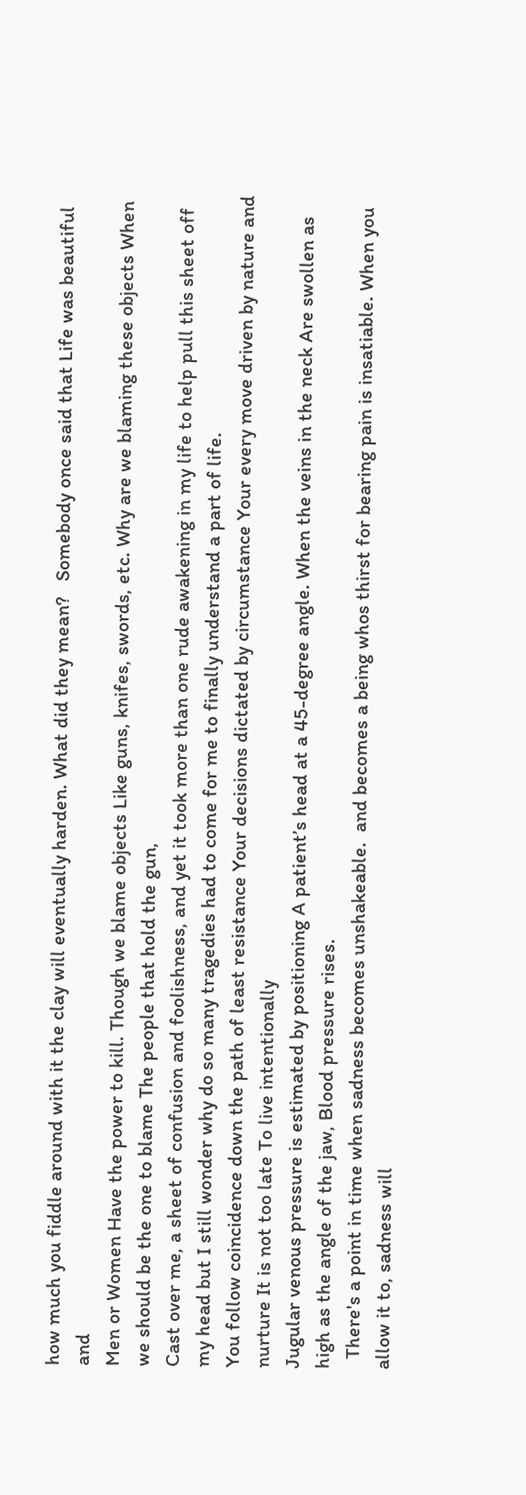how much you fiddle around with it the clay will eventually harden. What did they mean?   Somebody once said that Life was beautiful and
Men or Women Have the power to kill. Though we blame objects Like guns, knifes, swords, etc. Why are we blaming these objects When we should be the one to blame The people that hold the gun,
Cast over me, a sheet of confusion and foolishness, and yet it took more than one rude awakening in my life to help pull this sheet off my head but I still wonder why do so many tragedies had to come for me to finally understand a part of life.
You follow coincidence down the path of least resistance Your decisions dictated by circumstance Your every move driven by nature and nurture It is not too late To live intentionally
Jugular venous pressure is estimated by positioning A patient’s head at a 45-degree angle. When the veins in the neck Are swollen as high as the angle of the jaw, Blood pressure rises.
  There's a point in time when sadness becomes unshakeable.  and becomes a being whos thirst for bearing pain is insatiable. When you allow it to, sadness will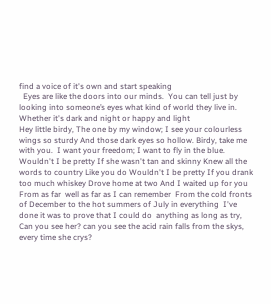find a voice of it's own and start speaking
  Eyes are like the doors into our minds.  You can tell just by looking into someone’s eyes what kind of world they live in. Whether it's dark and night or happy and light
Hey little birdy, The one by my window; I see your colourless wings so sturdy And those dark eyes so hollow. Birdy, take me with you.  I want your freedom; I want to fly in the blue.
Wouldn't I be pretty If she wasn't tan and skinny Knew all the words to country Like you do Wouldn't I be pretty If you drank too much whiskey Drove home at two And I waited up for you
From as far  well as far as I can remember  From the cold fronts of December to the hot summers of July in everything  I've done it was to prove that I could do  anything as long as try,
Can you see her? can you see the acid rain falls from the skys, every time she crys?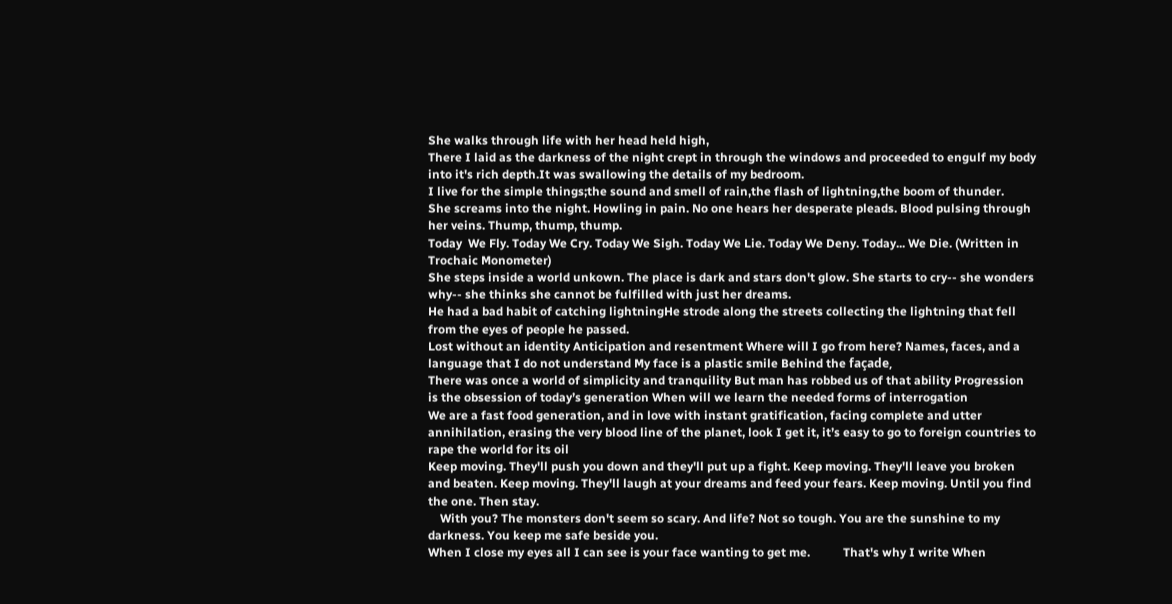She walks through life with her head held high,
There I laid as the darkness of the night crept in through the windows and proceeded to engulf my body into it's rich depth.It was swallowing the details of my bedroom.
I live for the simple things;the sound and smell of rain,the flash of lightning,the boom of thunder.
She screams into the night. Howling in pain. No one hears her desperate pleads. Blood pulsing through her veins. Thump, thump, thump.
Today  We Fly. Today We Cry. Today We Sigh. Today We Lie. Today We Deny. Today... We Die. (Written in Trochaic Monometer)
She steps inside a world unkown. The place is dark and stars don't glow. She starts to cry-- she wonders why-- she thinks she cannot be fulfilled with just her dreams.
He had a bad habit of catching lightningHe strode along the streets collecting the lightning that fell from the eyes of people he passed.
Lost without an identity Anticipation and resentment Where will I go from here? Names, faces, and a language that I do not understand My face is a plastic smile Behind the façade,
There was once a world of simplicity and tranquility But man has robbed us of that ability Progression is the obsession of today’s generation When will we learn the needed forms of interrogation
We are a fast food generation, and in love with instant gratification, facing complete and utter annihilation, erasing the very blood line of the planet, look I get it, it’s easy to go to foreign countries to rape the world for its oil
Keep moving. They'll push you down and they'll put up a fight. Keep moving. They'll leave you broken and beaten. Keep moving. They'll laugh at your dreams and feed your fears. Keep moving. Until you find the one. Then stay.
    With you? The monsters don't seem so scary. And life? Not so tough. You are the sunshine to my darkness. You keep me safe beside you.
When I close my eyes all I can see is your face wanting to get me.           That's why I write When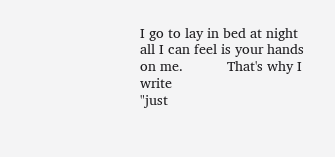I go to lay in bed at night all I can feel is your hands on me.           That's why I write
"just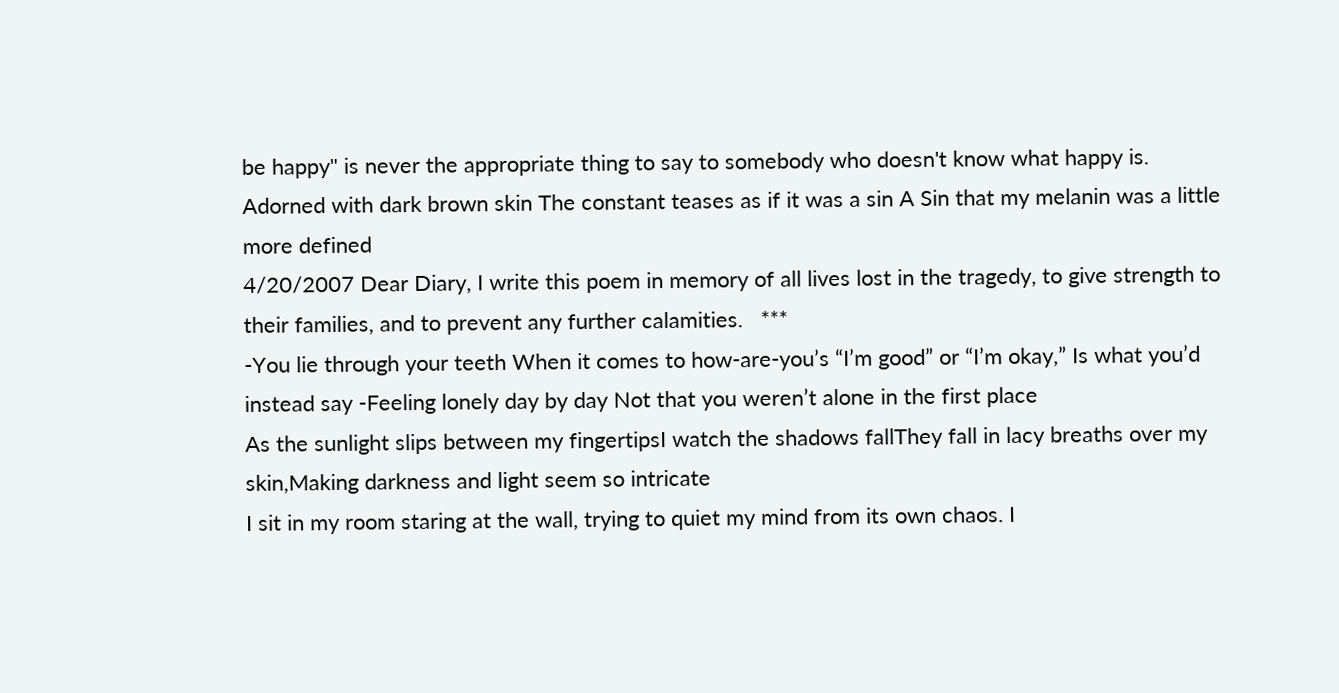be happy" is never the appropriate thing to say to somebody who doesn't know what happy is.
Adorned with dark brown skin The constant teases as if it was a sin A Sin that my melanin was a little more defined
4/20/2007 Dear Diary, I write this poem in memory of all lives lost in the tragedy, to give strength to their families, and to prevent any further calamities.   ***
-You lie through your teeth When it comes to how-are-you’s “I’m good” or “I’m okay,” Is what you’d instead say -Feeling lonely day by day Not that you weren’t alone in the first place
As the sunlight slips between my fingertipsI watch the shadows fallThey fall in lacy breaths over my skin,Making darkness and light seem so intricate
I sit in my room staring at the wall, trying to quiet my mind from its own chaos. I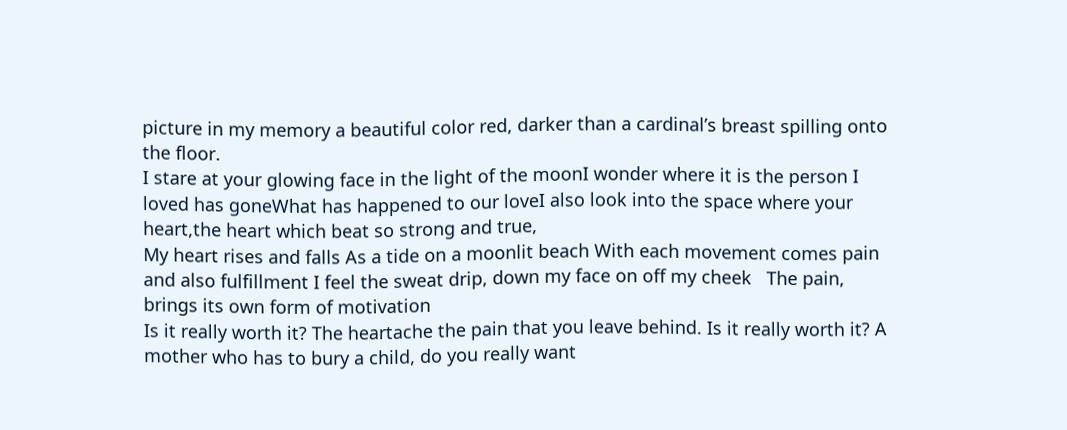picture in my memory a beautiful color red, darker than a cardinal’s breast spilling onto the floor.
I stare at your glowing face in the light of the moonI wonder where it is the person I loved has goneWhat has happened to our loveI also look into the space where your heart,the heart which beat so strong and true,
My heart rises and falls As a tide on a moonlit beach With each movement comes pain and also fulfillment I feel the sweat drip, down my face on off my cheek   The pain, brings its own form of motivation
Is it really worth it? The heartache the pain that you leave behind. Is it really worth it? A mother who has to bury a child, do you really want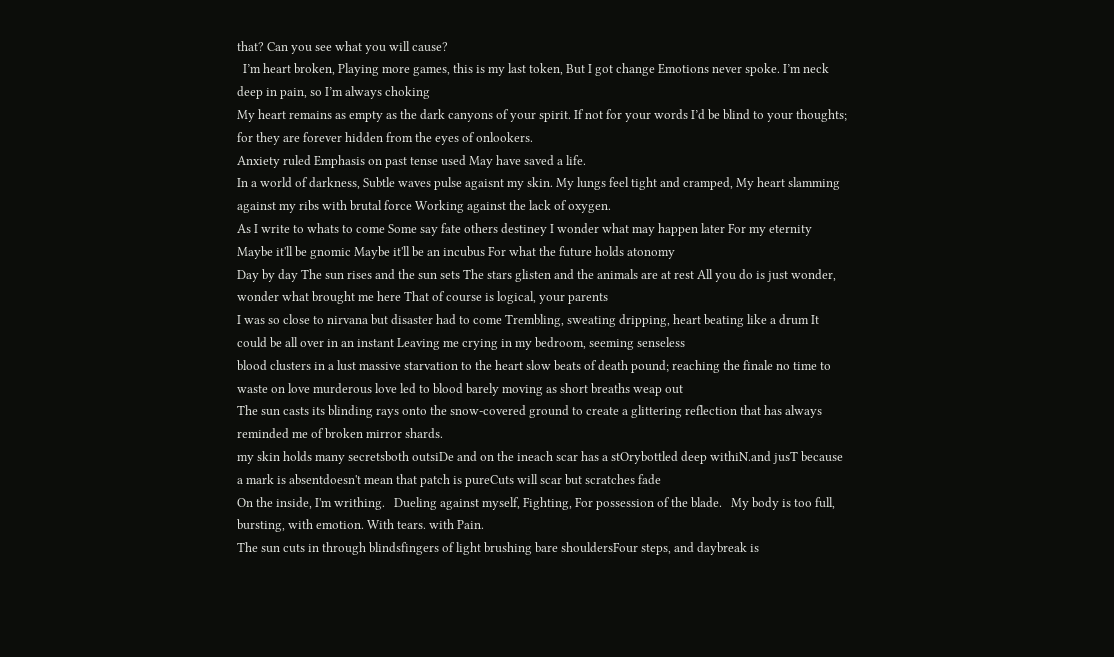that? Can you see what you will cause?
  I’m heart broken, Playing more games, this is my last token, But I got change Emotions never spoke. I’m neck deep in pain, so I’m always choking
My heart remains as empty as the dark canyons of your spirit. If not for your words I’d be blind to your thoughts; for they are forever hidden from the eyes of onlookers.
Anxiety ruled Emphasis on past tense used May have saved a life.
In a world of darkness, Subtle waves pulse agaisnt my skin. My lungs feel tight and cramped, My heart slamming against my ribs with brutal force Working against the lack of oxygen.
As I write to whats to come Some say fate others destiney I wonder what may happen later For my eternity   Maybe it'll be gnomic Maybe it'll be an incubus For what the future holds atonomy
Day by day The sun rises and the sun sets The stars glisten and the animals are at rest All you do is just wonder, wonder what brought me here That of course is logical, your parents
I was so close to nirvana but disaster had to come Trembling, sweating dripping, heart beating like a drum It could be all over in an instant Leaving me crying in my bedroom, seeming senseless
blood clusters in a lust massive starvation to the heart slow beats of death pound; reaching the finale no time to waste on love murderous love led to blood barely moving as short breaths weap out
The sun casts its blinding rays onto the snow-covered ground to create a glittering reflection that has always reminded me of broken mirror shards.
my skin holds many secretsboth outsiDe and on the ineach scar has a stOrybottled deep withiN.and jusT because a mark is absentdoesn't mean that patch is pureCuts will scar but scratches fade
On the inside, I'm writhing.   Dueling against myself, Fighting, For possession of the blade.   My body is too full, bursting, with emotion. With tears. with Pain.
The sun cuts in through blindsfingers of light brushing bare shouldersFour steps, and daybreak is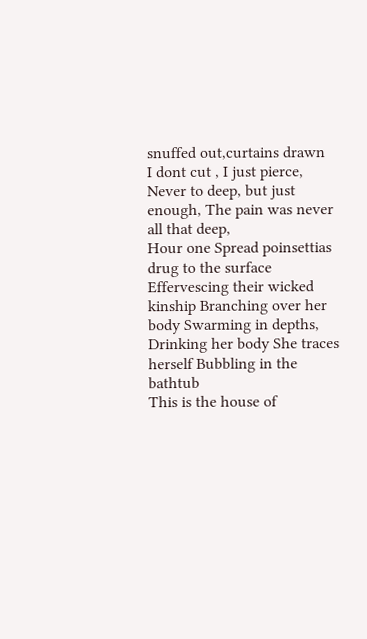snuffed out,curtains drawn
I dont cut , I just pierce, Never to deep, but just enough, The pain was never all that deep,
Hour one Spread poinsettias drug to the surface Effervescing their wicked kinship Branching over her body Swarming in depths, Drinking her body She traces herself Bubbling in the bathtub
This is the house of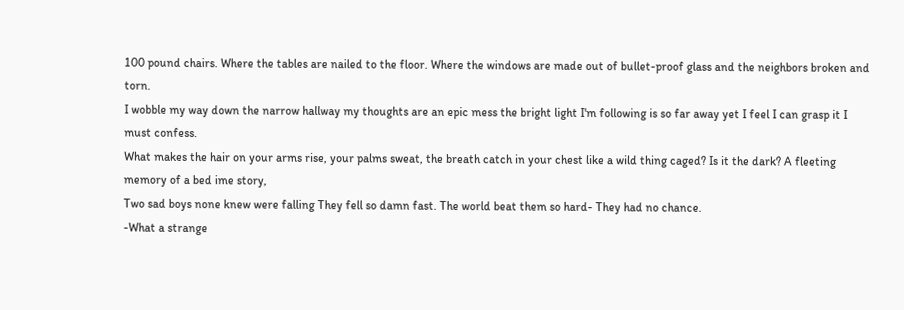100 pound chairs. Where the tables are nailed to the floor. Where the windows are made out of bullet-proof glass and the neighbors broken and torn.
I wobble my way down the narrow hallway my thoughts are an epic mess the bright light I'm following is so far away yet I feel I can grasp it I must confess.
What makes the hair on your arms rise, your palms sweat, the breath catch in your chest like a wild thing caged? Is it the dark? A fleeting memory of a bed ime story,
Two sad boys none knew were falling They fell so damn fast. The world beat them so hard- They had no chance.
-What a strange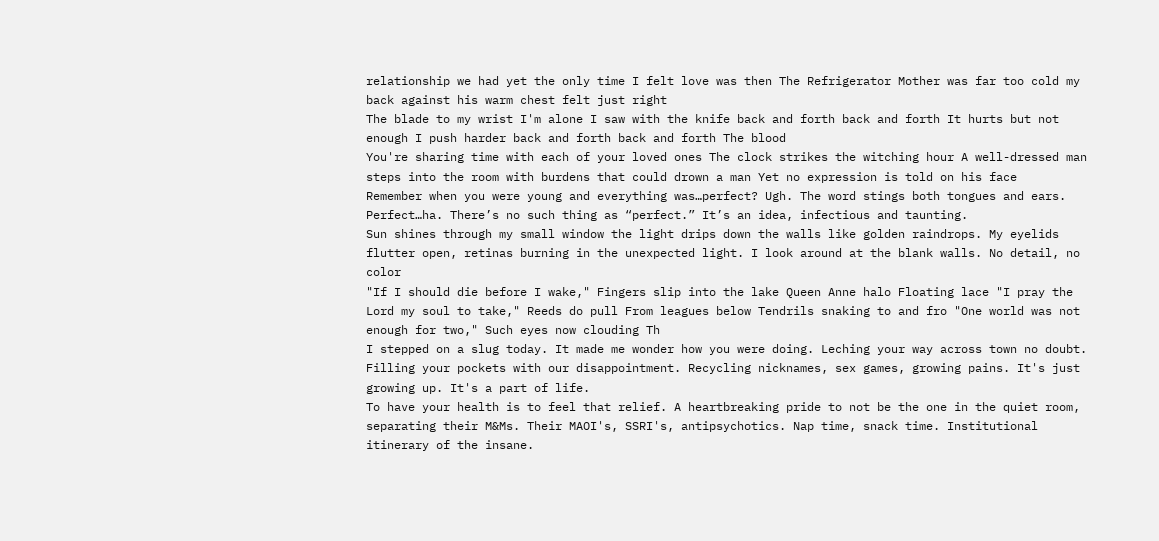relationship we had yet the only time I felt love was then The Refrigerator Mother was far too cold my back against his warm chest felt just right
The blade to my wrist I'm alone I saw with the knife back and forth back and forth It hurts but not enough I push harder back and forth back and forth The blood
You're sharing time with each of your loved ones The clock strikes the witching hour A well-dressed man steps into the room with burdens that could drown a man Yet no expression is told on his face
Remember when you were young and everything was…perfect? Ugh. The word stings both tongues and ears. Perfect…ha. There’s no such thing as “perfect.” It’s an idea, infectious and taunting.
Sun shines through my small window the light drips down the walls like golden raindrops. My eyelids flutter open, retinas burning in the unexpected light. I look around at the blank walls. No detail, no color
"If I should die before I wake," Fingers slip into the lake Queen Anne halo Floating lace "I pray the Lord my soul to take," Reeds do pull From leagues below Tendrils snaking to and fro "One world was not enough for two," Such eyes now clouding Th
I stepped on a slug today. It made me wonder how you were doing. Leching your way across town no doubt. Filling your pockets with our disappointment. Recycling nicknames, sex games, growing pains. It's just growing up. It's a part of life.
To have your health is to feel that relief. A heartbreaking pride to not be the one in the quiet room, separating their M&Ms. Their MAOI's, SSRI's, antipsychotics. Nap time, snack time. Institutional itinerary of the insane.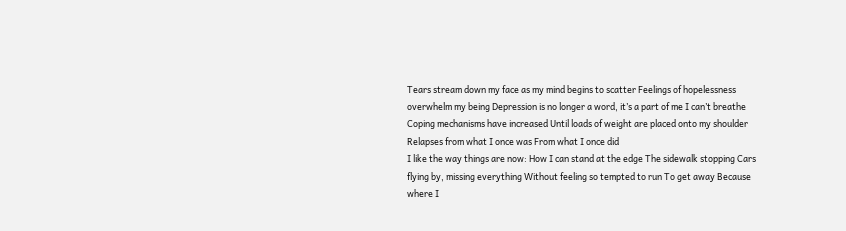Tears stream down my face as my mind begins to scatter Feelings of hopelessness overwhelm my being Depression is no longer a word, it’s a part of me I can’t breathe
Coping mechanisms have increased Until loads of weight are placed onto my shoulder Relapses from what I once was From what I once did
I like the way things are now: How I can stand at the edge The sidewalk stopping Cars flying by, missing everything Without feeling so tempted to run To get away Because where I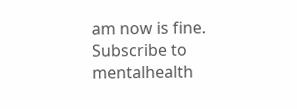am now is fine.
Subscribe to mentalhealth